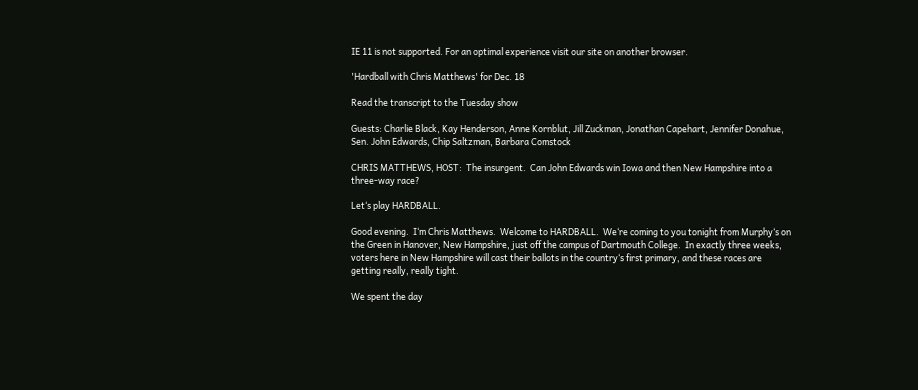IE 11 is not supported. For an optimal experience visit our site on another browser.

'Hardball with Chris Matthews' for Dec. 18

Read the transcript to the Tuesday show

Guests: Charlie Black, Kay Henderson, Anne Kornblut, Jill Zuckman, Jonathan Capehart, Jennifer Donahue, Sen. John Edwards, Chip Saltzman, Barbara Comstock

CHRIS MATTHEWS, HOST:  The insurgent.  Can John Edwards win Iowa and then New Hampshire into a three-way race?

Let‘s play HARDBALL.

Good evening.  I‘m Chris Matthews.  Welcome to HARDBALL.  We‘re coming to you tonight from Murphy‘s on the Green in Hanover, New Hampshire, just off the campus of Dartmouth College.  In exactly three weeks, voters here in New Hampshire will cast their ballots in the country‘s first primary, and these races are getting really, really tight.

We spent the day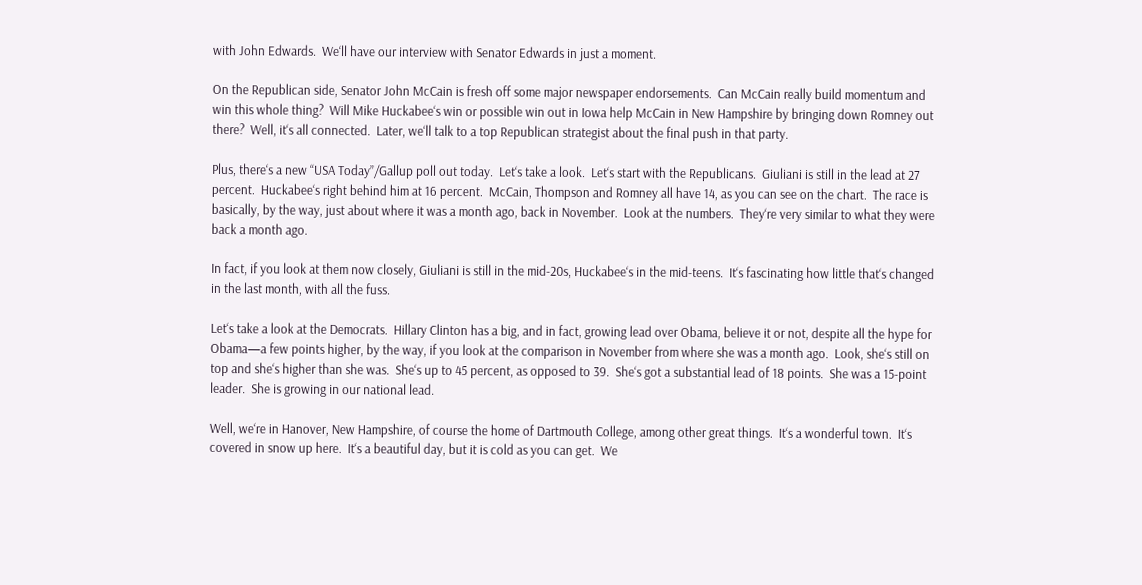with John Edwards.  We‘ll have our interview with Senator Edwards in just a moment.

On the Republican side, Senator John McCain is fresh off some major newspaper endorsements.  Can McCain really build momentum and win this whole thing?  Will Mike Huckabee‘s win or possible win out in Iowa help McCain in New Hampshire by bringing down Romney out there?  Well, it‘s all connected.  Later, we‘ll talk to a top Republican strategist about the final push in that party.

Plus, there‘s a new “USA Today”/Gallup poll out today.  Let‘s take a look.  Let‘s start with the Republicans.  Giuliani is still in the lead at 27 percent.  Huckabee‘s right behind him at 16 percent.  McCain, Thompson and Romney all have 14, as you can see on the chart.  The race is basically, by the way, just about where it was a month ago, back in November.  Look at the numbers.  They‘re very similar to what they were back a month ago.

In fact, if you look at them now closely, Giuliani is still in the mid-20s, Huckabee‘s in the mid-teens.  It‘s fascinating how little that‘s changed in the last month, with all the fuss.

Let‘s take a look at the Democrats.  Hillary Clinton has a big, and in fact, growing lead over Obama, believe it or not, despite all the hype for Obama—a few points higher, by the way, if you look at the comparison in November from where she was a month ago.  Look, she‘s still on top and she‘s higher than she was.  She‘s up to 45 percent, as opposed to 39.  She‘s got a substantial lead of 18 points.  She was a 15-point leader.  She is growing in our national lead.

Well, we‘re in Hanover, New Hampshire, of course the home of Dartmouth College, among other great things.  It‘s a wonderful town.  It‘s covered in snow up here.  It‘s a beautiful day, but it is cold as you can get.  We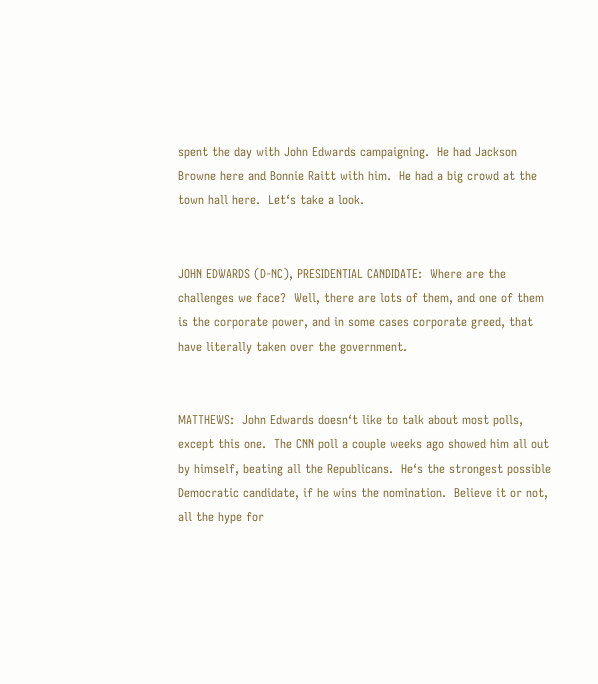spent the day with John Edwards campaigning.  He had Jackson Browne here and Bonnie Raitt with him.  He had a big crowd at the town hall here.  Let‘s take a look.


JOHN EDWARDS (D-NC), PRESIDENTIAL CANDIDATE:  Where are the challenges we face?  Well, there are lots of them, and one of them is the corporate power, and in some cases corporate greed, that have literally taken over the government.


MATTHEWS:  John Edwards doesn‘t like to talk about most polls, except this one.  The CNN poll a couple weeks ago showed him all out by himself, beating all the Republicans.  He‘s the strongest possible Democratic candidate, if he wins the nomination.  Believe it or not, all the hype for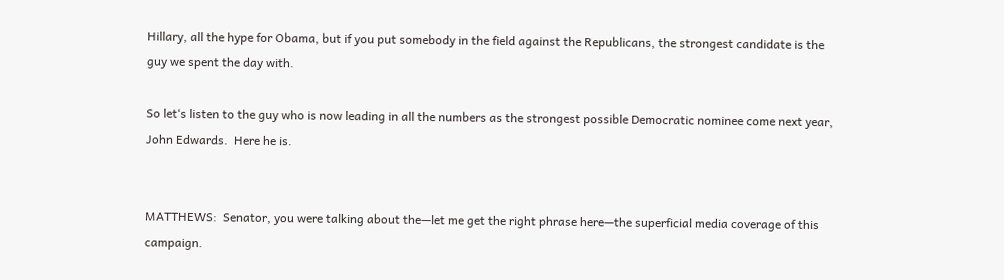Hillary, all the hype for Obama, but if you put somebody in the field against the Republicans, the strongest candidate is the guy we spent the day with.

So let‘s listen to the guy who is now leading in all the numbers as the strongest possible Democratic nominee come next year, John Edwards.  Here he is.


MATTHEWS:  Senator, you were talking about the—let me get the right phrase here—the superficial media coverage of this campaign.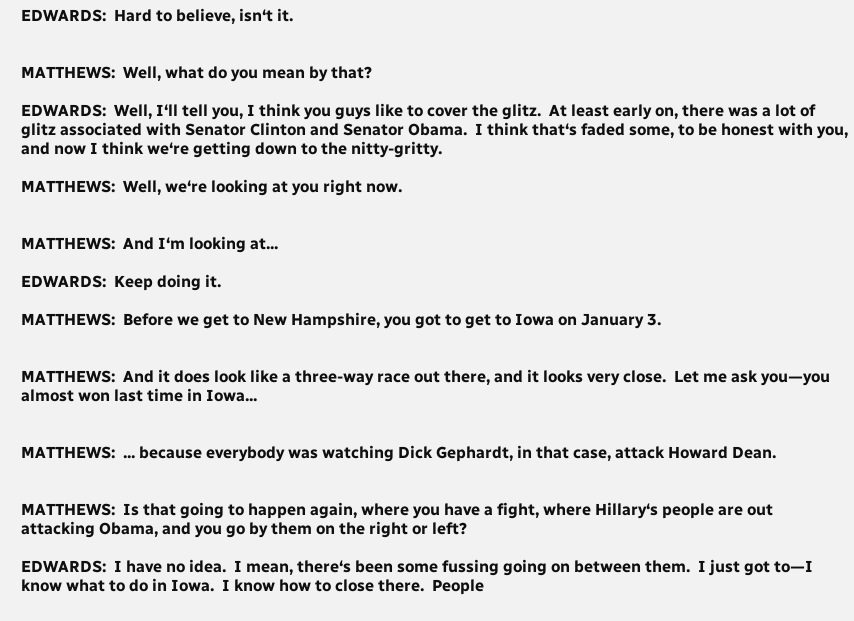EDWARDS:  Hard to believe, isn‘t it.


MATTHEWS:  Well, what do you mean by that?

EDWARDS:  Well, I‘ll tell you, I think you guys like to cover the glitz.  At least early on, there was a lot of glitz associated with Senator Clinton and Senator Obama.  I think that‘s faded some, to be honest with you, and now I think we‘re getting down to the nitty-gritty.

MATTHEWS:  Well, we‘re looking at you right now.


MATTHEWS:  And I‘m looking at...

EDWARDS:  Keep doing it.

MATTHEWS:  Before we get to New Hampshire, you got to get to Iowa on January 3.


MATTHEWS:  And it does look like a three-way race out there, and it looks very close.  Let me ask you—you almost won last time in Iowa...


MATTHEWS:  ... because everybody was watching Dick Gephardt, in that case, attack Howard Dean.


MATTHEWS:  Is that going to happen again, where you have a fight, where Hillary‘s people are out attacking Obama, and you go by them on the right or left?

EDWARDS:  I have no idea.  I mean, there‘s been some fussing going on between them.  I just got to—I know what to do in Iowa.  I know how to close there.  People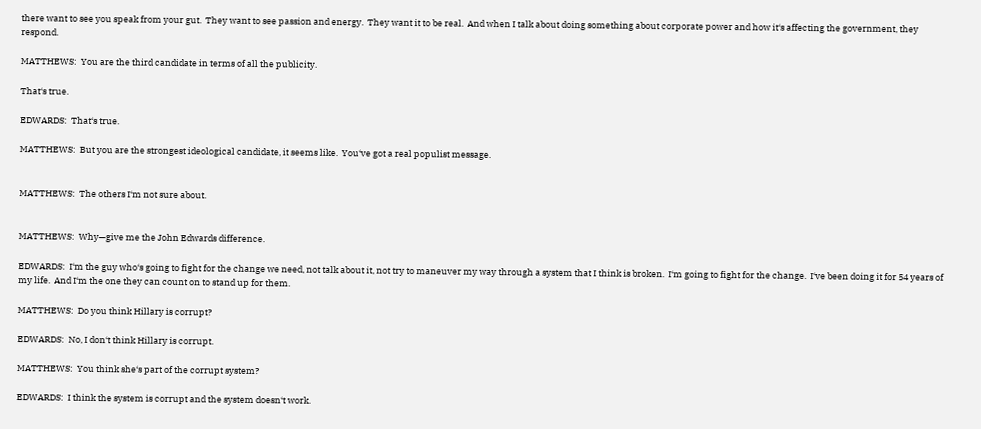there want to see you speak from your gut.  They want to see passion and energy.  They want it to be real.  And when I talk about doing something about corporate power and how it‘s affecting the government, they respond.

MATTHEWS:  You are the third candidate in terms of all the publicity.

That‘s true.

EDWARDS:  That‘s true.

MATTHEWS:  But you are the strongest ideological candidate, it seems like.  You‘ve got a real populist message.


MATTHEWS:  The others I‘m not sure about.


MATTHEWS:  Why—give me the John Edwards difference.

EDWARDS:  I‘m the guy who‘s going to fight for the change we need, not talk about it, not try to maneuver my way through a system that I think is broken.  I‘m going to fight for the change.  I‘ve been doing it for 54 years of my life.  And I‘m the one they can count on to stand up for them.

MATTHEWS:  Do you think Hillary is corrupt?

EDWARDS:  No, I don‘t think Hillary is corrupt.

MATTHEWS:  You think she‘s part of the corrupt system?

EDWARDS:  I think the system is corrupt and the system doesn‘t work.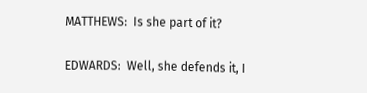MATTHEWS:  Is she part of it?

EDWARDS:  Well, she defends it, I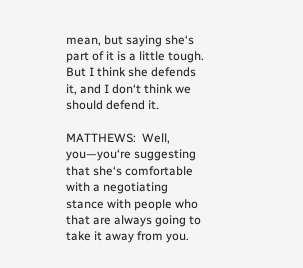mean, but saying she‘s part of it is a little tough.  But I think she defends it, and I don‘t think we should defend it.

MATTHEWS:  Well, you—you‘re suggesting that she‘s comfortable with a negotiating stance with people who that are always going to take it away from you.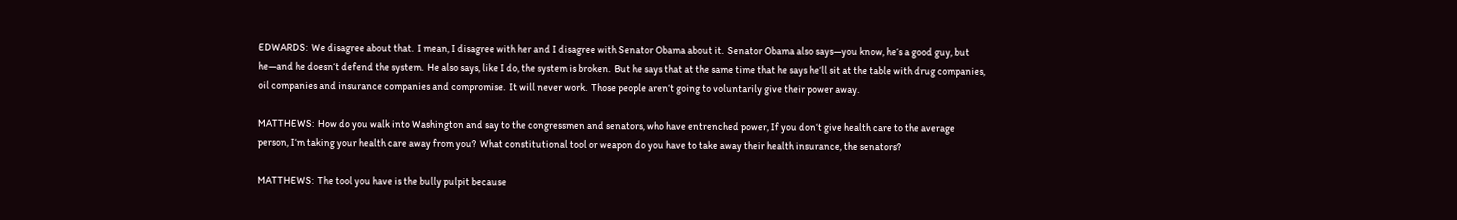EDWARDS:  We disagree about that.  I mean, I disagree with her and I disagree with Senator Obama about it.  Senator Obama also says—you know, he‘s a good guy, but he—and he doesn‘t defend the system.  He also says, like I do, the system is broken.  But he says that at the same time that he says he‘ll sit at the table with drug companies, oil companies and insurance companies and compromise.  It will never work.  Those people aren‘t going to voluntarily give their power away.

MATTHEWS:  How do you walk into Washington and say to the congressmen and senators, who have entrenched power, If you don‘t give health care to the average person, I‘m taking your health care away from you?  What constitutional tool or weapon do you have to take away their health insurance, the senators?

MATTHEWS:  The tool you have is the bully pulpit because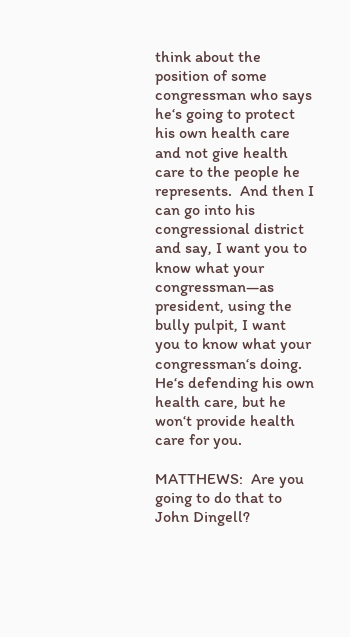think about the position of some congressman who says he‘s going to protect his own health care and not give health care to the people he represents.  And then I can go into his congressional district and say, I want you to know what your congressman—as president, using the bully pulpit, I want you to know what your congressman‘s doing.  He‘s defending his own health care, but he won‘t provide health care for you.

MATTHEWS:  Are you going to do that to John Dingell?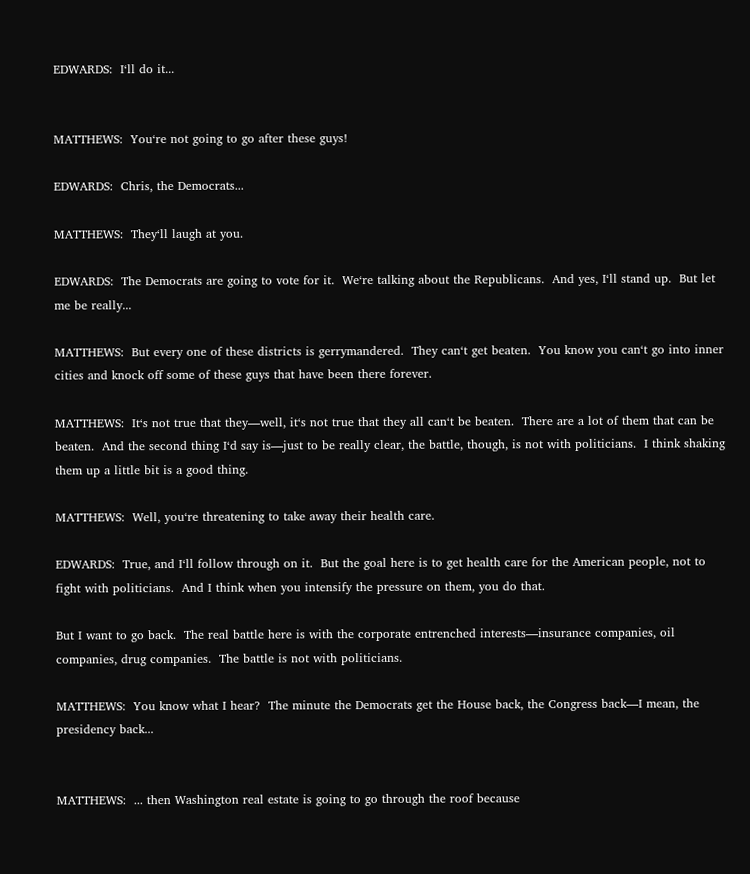EDWARDS:  I‘ll do it...


MATTHEWS:  You‘re not going to go after these guys!

EDWARDS:  Chris, the Democrats...

MATTHEWS:  They‘ll laugh at you.

EDWARDS:  The Democrats are going to vote for it.  We‘re talking about the Republicans.  And yes, I‘ll stand up.  But let me be really...

MATTHEWS:  But every one of these districts is gerrymandered.  They can‘t get beaten.  You know you can‘t go into inner cities and knock off some of these guys that have been there forever.

MATTHEWS:  It‘s not true that they—well, it‘s not true that they all can‘t be beaten.  There are a lot of them that can be beaten.  And the second thing I‘d say is—just to be really clear, the battle, though, is not with politicians.  I think shaking them up a little bit is a good thing.

MATTHEWS:  Well, you‘re threatening to take away their health care.

EDWARDS:  True, and I‘ll follow through on it.  But the goal here is to get health care for the American people, not to fight with politicians.  And I think when you intensify the pressure on them, you do that.

But I want to go back.  The real battle here is with the corporate entrenched interests—insurance companies, oil companies, drug companies.  The battle is not with politicians.

MATTHEWS:  You know what I hear?  The minute the Democrats get the House back, the Congress back—I mean, the presidency back...


MATTHEWS:  ... then Washington real estate is going to go through the roof because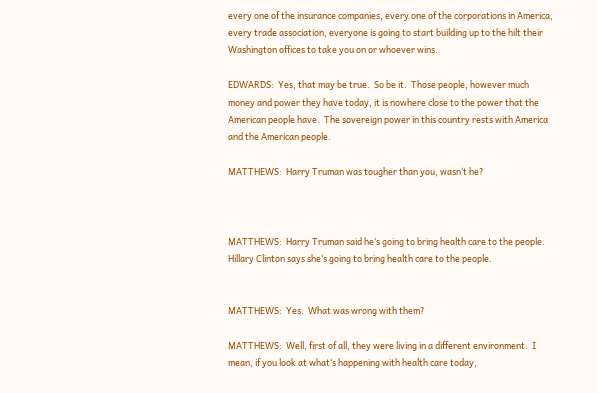every one of the insurance companies, every one of the corporations in America, every trade association, everyone is going to start building up to the hilt their Washington offices to take you on or whoever wins.

EDWARDS:  Yes, that may be true.  So be it.  Those people, however much money and power they have today, it is nowhere close to the power that the American people have.  The sovereign power in this country rests with America and the American people.

MATTHEWS:  Harry Truman was tougher than you, wasn‘t he?



MATTHEWS:  Harry Truman said he‘s going to bring health care to the people.  Hillary Clinton says she‘s going to bring health care to the people.


MATTHEWS:  Yes.  What was wrong with them?

MATTHEWS:  Well, first of all, they were living in a different environment.  I mean, if you look at what‘s happening with health care today,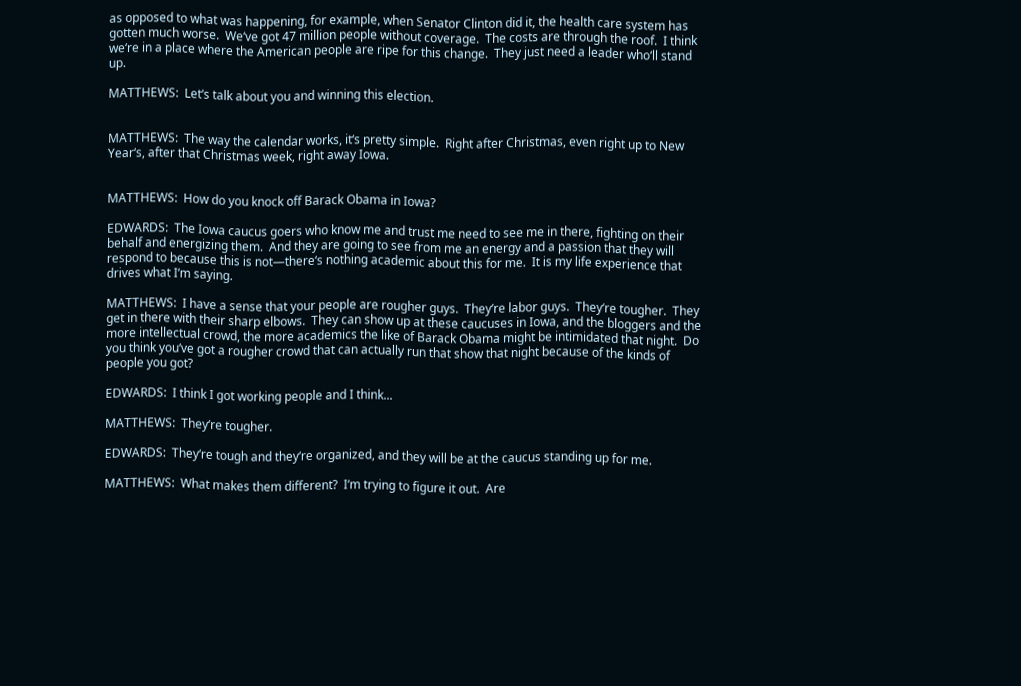as opposed to what was happening, for example, when Senator Clinton did it, the health care system has gotten much worse.  We‘ve got 47 million people without coverage.  The costs are through the roof.  I think we‘re in a place where the American people are ripe for this change.  They just need a leader who‘ll stand up.

MATTHEWS:  Let‘s talk about you and winning this election.


MATTHEWS:  The way the calendar works, it‘s pretty simple.  Right after Christmas, even right up to New Year‘s, after that Christmas week, right away Iowa.


MATTHEWS:  How do you knock off Barack Obama in Iowa?

EDWARDS:  The Iowa caucus goers who know me and trust me need to see me in there, fighting on their behalf and energizing them.  And they are going to see from me an energy and a passion that they will respond to because this is not—there‘s nothing academic about this for me.  It is my life experience that drives what I‘m saying.

MATTHEWS:  I have a sense that your people are rougher guys.  They‘re labor guys.  They‘re tougher.  They get in there with their sharp elbows.  They can show up at these caucuses in Iowa, and the bloggers and the more intellectual crowd, the more academics the like of Barack Obama might be intimidated that night.  Do you think you‘ve got a rougher crowd that can actually run that show that night because of the kinds of people you got?

EDWARDS:  I think I got working people and I think...

MATTHEWS:  They‘re tougher.

EDWARDS:  They‘re tough and they‘re organized, and they will be at the caucus standing up for me.

MATTHEWS:  What makes them different?  I‘m trying to figure it out.  Are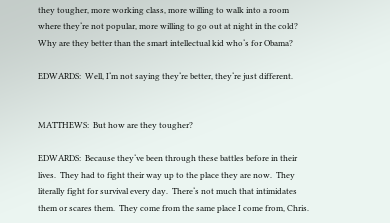they tougher, more working class, more willing to walk into a room where they‘re not popular, more willing to go out at night in the cold?  Why are they better than the smart intellectual kid who‘s for Obama?

EDWARDS:  Well, I‘m not saying they‘re better, they‘re just different.


MATTHEWS:  But how are they tougher?

EDWARDS:  Because they‘ve been through these battles before in their lives.  They had to fight their way up to the place they are now.  They literally fight for survival every day.  There‘s not much that intimidates them or scares them.  They come from the same place I come from, Chris.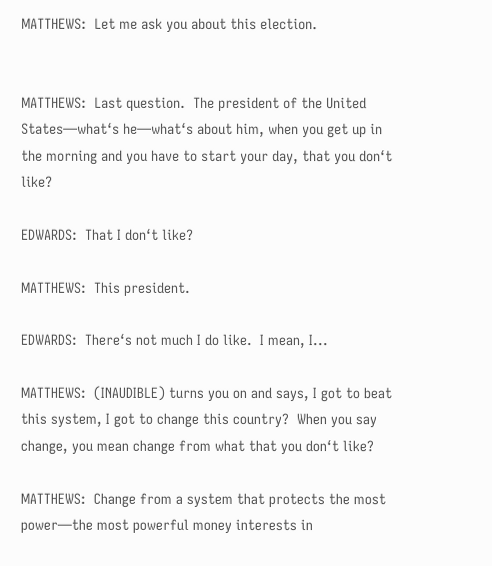MATTHEWS:  Let me ask you about this election.


MATTHEWS:  Last question.  The president of the United States—what‘s he—what‘s about him, when you get up in the morning and you have to start your day, that you don‘t like?

EDWARDS:  That I don‘t like?

MATTHEWS:  This president.

EDWARDS:  There‘s not much I do like.  I mean, I...

MATTHEWS:  (INAUDIBLE) turns you on and says, I got to beat this system, I got to change this country?  When you say change, you mean change from what that you don‘t like?

MATTHEWS:  Change from a system that protects the most power—the most powerful money interests in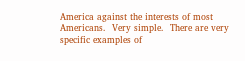America against the interests of most Americans.  Very simple.  There are very specific examples of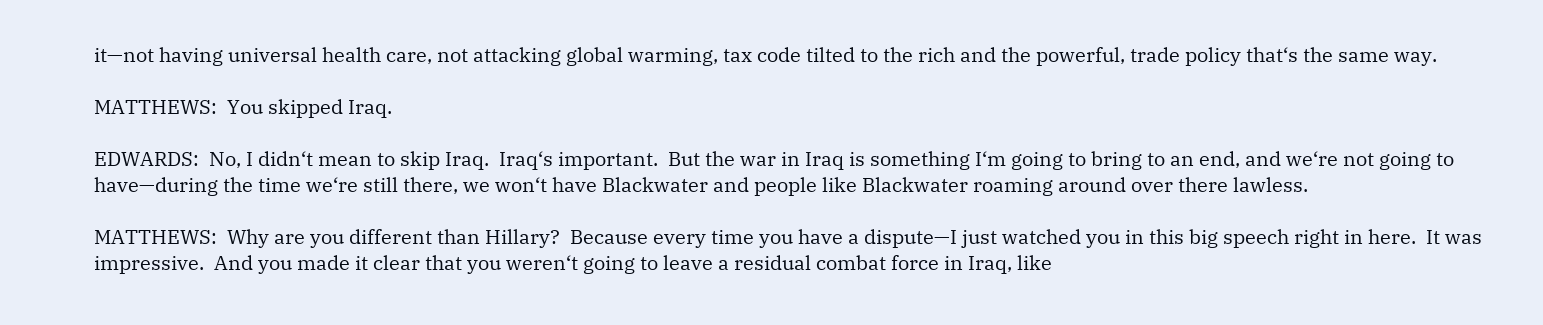it—not having universal health care, not attacking global warming, tax code tilted to the rich and the powerful, trade policy that‘s the same way.

MATTHEWS:  You skipped Iraq.

EDWARDS:  No, I didn‘t mean to skip Iraq.  Iraq‘s important.  But the war in Iraq is something I‘m going to bring to an end, and we‘re not going to have—during the time we‘re still there, we won‘t have Blackwater and people like Blackwater roaming around over there lawless.

MATTHEWS:  Why are you different than Hillary?  Because every time you have a dispute—I just watched you in this big speech right in here.  It was impressive.  And you made it clear that you weren‘t going to leave a residual combat force in Iraq, like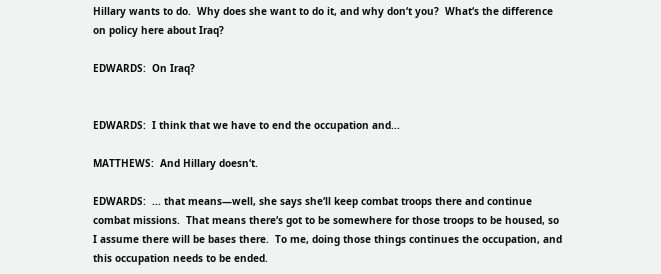Hillary wants to do.  Why does she want to do it, and why don‘t you?  What‘s the difference on policy here about Iraq?

EDWARDS:  On Iraq?


EDWARDS:  I think that we have to end the occupation and...

MATTHEWS:  And Hillary doesn‘t.

EDWARDS:  ... that means—well, she says she‘ll keep combat troops there and continue combat missions.  That means there‘s got to be somewhere for those troops to be housed, so I assume there will be bases there.  To me, doing those things continues the occupation, and this occupation needs to be ended.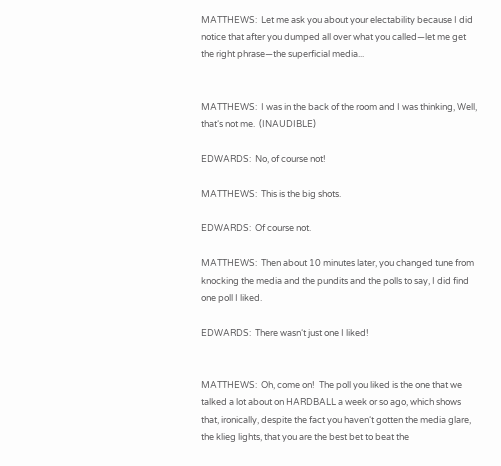MATTHEWS:  Let me ask you about your electability because I did notice that after you dumped all over what you called—let me get the right phrase—the superficial media...


MATTHEWS:  I was in the back of the room and I was thinking, Well, that‘s not me.  (INAUDIBLE)

EDWARDS:  No, of course not!

MATTHEWS:  This is the big shots.

EDWARDS:  Of course not.

MATTHEWS:  Then about 10 minutes later, you changed tune from knocking the media and the pundits and the polls to say, I did find one poll I liked.

EDWARDS:  There wasn‘t just one I liked!


MATTHEWS:  Oh, come on!  The poll you liked is the one that we talked a lot about on HARDBALL a week or so ago, which shows that, ironically, despite the fact you haven‘t gotten the media glare, the klieg lights, that you are the best bet to beat the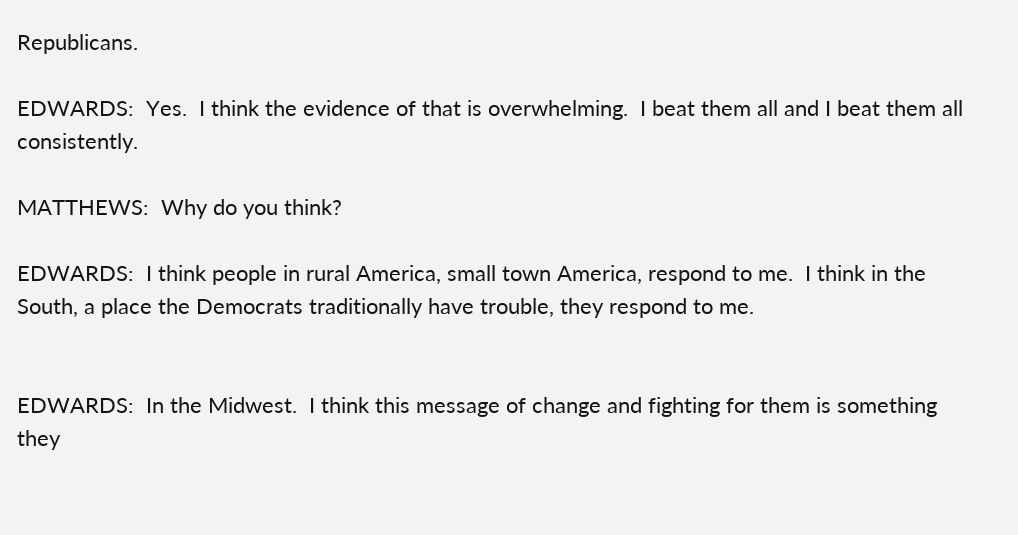Republicans.

EDWARDS:  Yes.  I think the evidence of that is overwhelming.  I beat them all and I beat them all consistently.

MATTHEWS:  Why do you think?

EDWARDS:  I think people in rural America, small town America, respond to me.  I think in the South, a place the Democrats traditionally have trouble, they respond to me.


EDWARDS:  In the Midwest.  I think this message of change and fighting for them is something they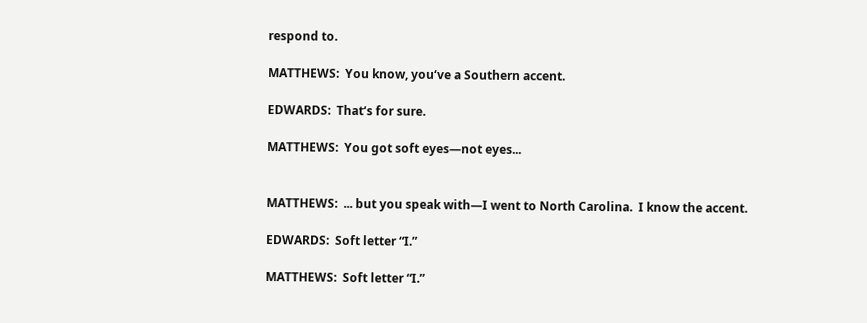respond to.

MATTHEWS:  You know, you‘ve a Southern accent.

EDWARDS:  That‘s for sure.

MATTHEWS:  You got soft eyes—not eyes...


MATTHEWS:  ... but you speak with—I went to North Carolina.  I know the accent.

EDWARDS:  Soft letter “I.”

MATTHEWS:  Soft letter “I.”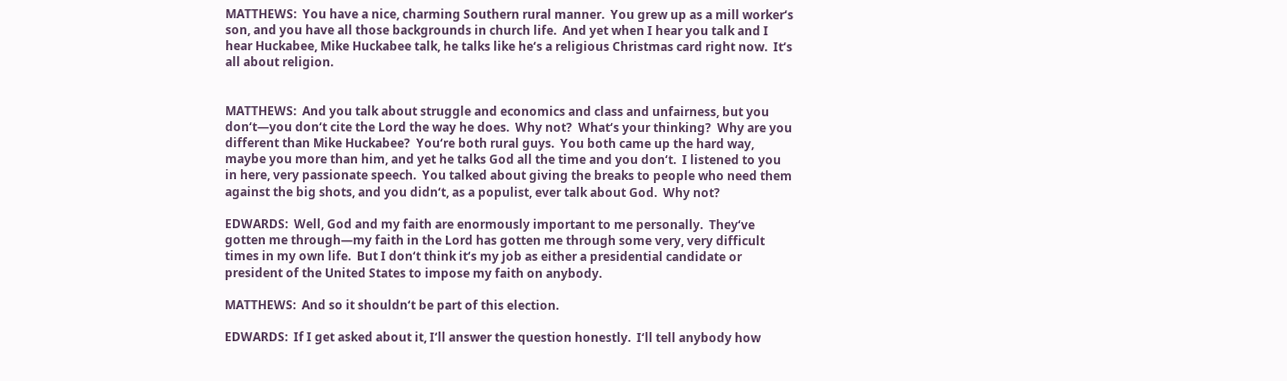MATTHEWS:  You have a nice, charming Southern rural manner.  You grew up as a mill worker‘s son, and you have all those backgrounds in church life.  And yet when I hear you talk and I hear Huckabee, Mike Huckabee talk, he talks like he‘s a religious Christmas card right now.  It‘s all about religion.


MATTHEWS:  And you talk about struggle and economics and class and unfairness, but you don‘t—you don‘t cite the Lord the way he does.  Why not?  What‘s your thinking?  Why are you different than Mike Huckabee?  You‘re both rural guys.  You both came up the hard way, maybe you more than him, and yet he talks God all the time and you don‘t.  I listened to you in here, very passionate speech.  You talked about giving the breaks to people who need them against the big shots, and you didn‘t, as a populist, ever talk about God.  Why not?

EDWARDS:  Well, God and my faith are enormously important to me personally.  They‘ve gotten me through—my faith in the Lord has gotten me through some very, very difficult times in my own life.  But I don‘t think it‘s my job as either a presidential candidate or president of the United States to impose my faith on anybody.

MATTHEWS:  And so it shouldn‘t be part of this election.

EDWARDS:  If I get asked about it, I‘ll answer the question honestly.  I‘ll tell anybody how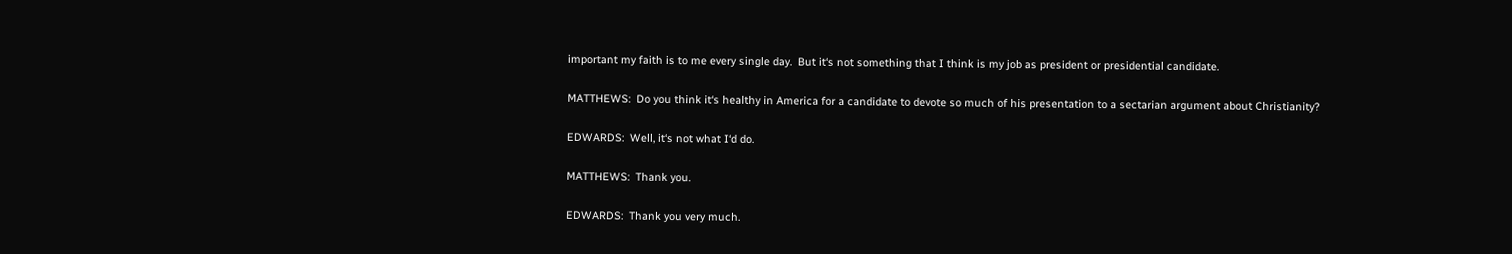important my faith is to me every single day.  But it‘s not something that I think is my job as president or presidential candidate.

MATTHEWS:  Do you think it‘s healthy in America for a candidate to devote so much of his presentation to a sectarian argument about Christianity?

EDWARDS:  Well, it‘s not what I‘d do.

MATTHEWS:  Thank you.

EDWARDS:  Thank you very much.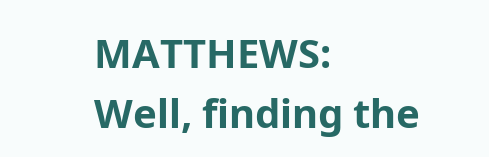MATTHEWS:  Well, finding the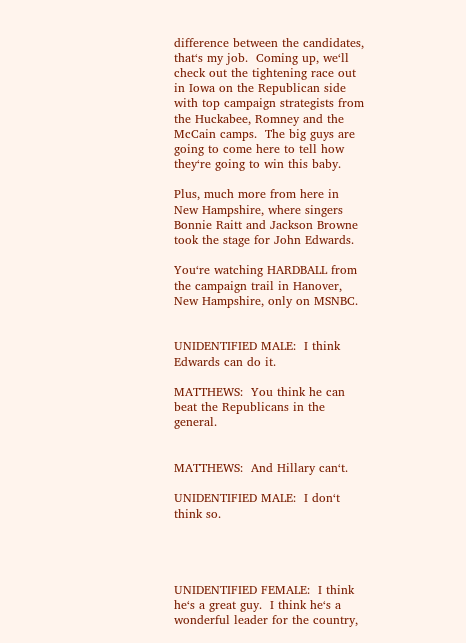difference between the candidates, that‘s my job.  Coming up, we‘ll check out the tightening race out in Iowa on the Republican side with top campaign strategists from the Huckabee, Romney and the McCain camps.  The big guys are going to come here to tell how they‘re going to win this baby.

Plus, much more from here in New Hampshire, where singers Bonnie Raitt and Jackson Browne took the stage for John Edwards.

You‘re watching HARDBALL from the campaign trail in Hanover, New Hampshire, only on MSNBC.


UNIDENTIFIED MALE:  I think Edwards can do it.

MATTHEWS:  You think he can beat the Republicans in the general.


MATTHEWS:  And Hillary can‘t.

UNIDENTIFIED MALE:  I don‘t think so.




UNIDENTIFIED FEMALE:  I think he‘s a great guy.  I think he‘s a wonderful leader for the country,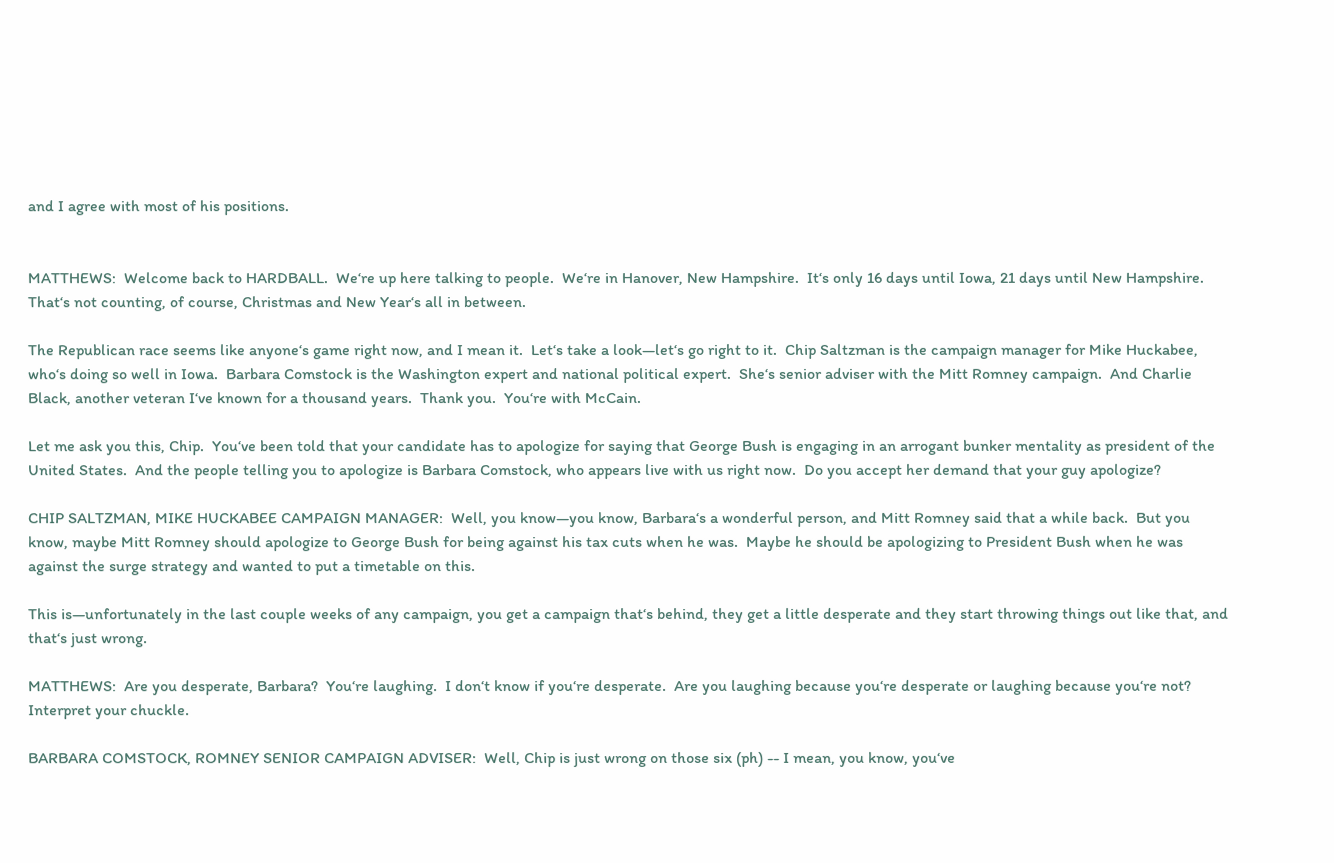and I agree with most of his positions.


MATTHEWS:  Welcome back to HARDBALL.  We‘re up here talking to people.  We‘re in Hanover, New Hampshire.  It‘s only 16 days until Iowa, 21 days until New Hampshire.  That‘s not counting, of course, Christmas and New Year‘s all in between.

The Republican race seems like anyone‘s game right now, and I mean it.  Let‘s take a look—let‘s go right to it.  Chip Saltzman is the campaign manager for Mike Huckabee, who‘s doing so well in Iowa.  Barbara Comstock is the Washington expert and national political expert.  She‘s senior adviser with the Mitt Romney campaign.  And Charlie Black, another veteran I‘ve known for a thousand years.  Thank you.  You‘re with McCain.

Let me ask you this, Chip.  You‘ve been told that your candidate has to apologize for saying that George Bush is engaging in an arrogant bunker mentality as president of the United States.  And the people telling you to apologize is Barbara Comstock, who appears live with us right now.  Do you accept her demand that your guy apologize?

CHIP SALTZMAN, MIKE HUCKABEE CAMPAIGN MANAGER:  Well, you know—you know, Barbara‘s a wonderful person, and Mitt Romney said that a while back.  But you know, maybe Mitt Romney should apologize to George Bush for being against his tax cuts when he was.  Maybe he should be apologizing to President Bush when he was against the surge strategy and wanted to put a timetable on this.

This is—unfortunately in the last couple weeks of any campaign, you get a campaign that‘s behind, they get a little desperate and they start throwing things out like that, and that‘s just wrong.

MATTHEWS:  Are you desperate, Barbara?  You‘re laughing.  I don‘t know if you‘re desperate.  Are you laughing because you‘re desperate or laughing because you‘re not?  Interpret your chuckle.

BARBARA COMSTOCK, ROMNEY SENIOR CAMPAIGN ADVISER:  Well, Chip is just wrong on those six (ph) -- I mean, you know, you‘ve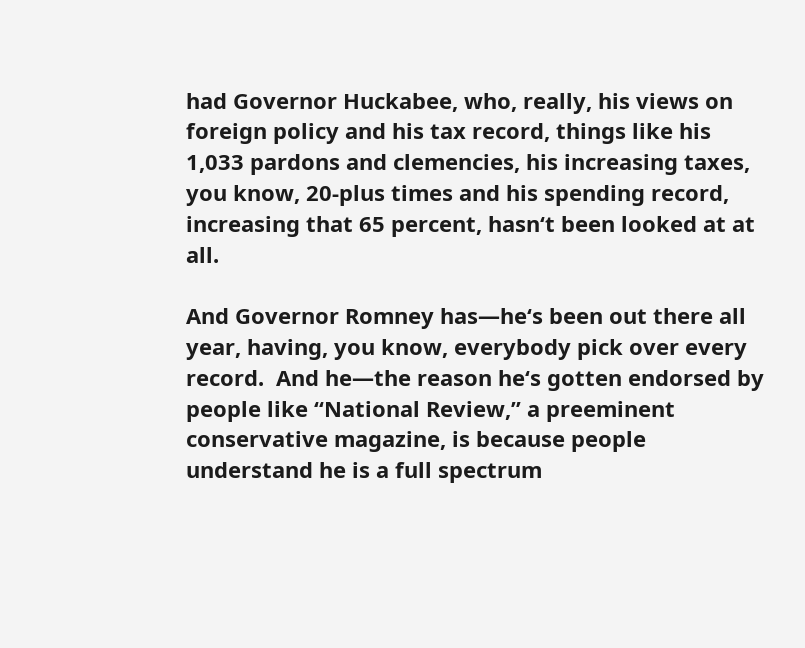had Governor Huckabee, who, really, his views on foreign policy and his tax record, things like his 1,033 pardons and clemencies, his increasing taxes, you know, 20-plus times and his spending record, increasing that 65 percent, hasn‘t been looked at at all.

And Governor Romney has—he‘s been out there all year, having, you know, everybody pick over every record.  And he—the reason he‘s gotten endorsed by people like “National Review,” a preeminent conservative magazine, is because people understand he is a full spectrum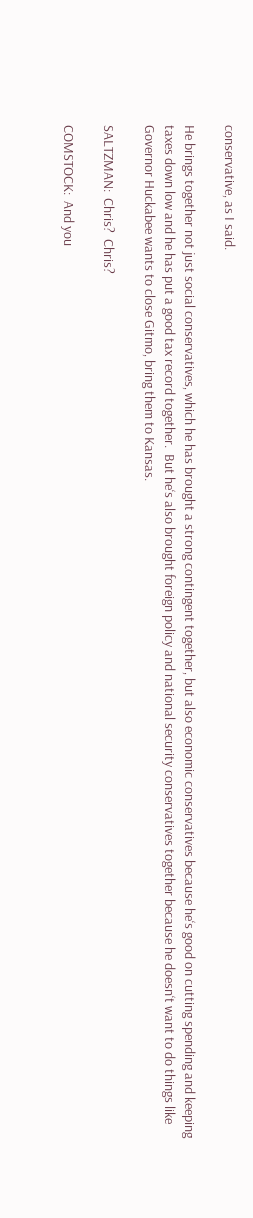conservative, as I said.

He brings together not just social conservatives, which he has brought a strong contingent together, but also economic conservatives because he‘s good on cutting spending and keeping taxes down low and he has put a good tax record together.  But he‘s also brought foreign policy and national security conservatives together because he doesn‘t want to do things like Governor Huckabee wants to close Gitmo, bring them to Kansas.

SALTZMAN:  Chris?  Chris?

COMSTOCK:  And you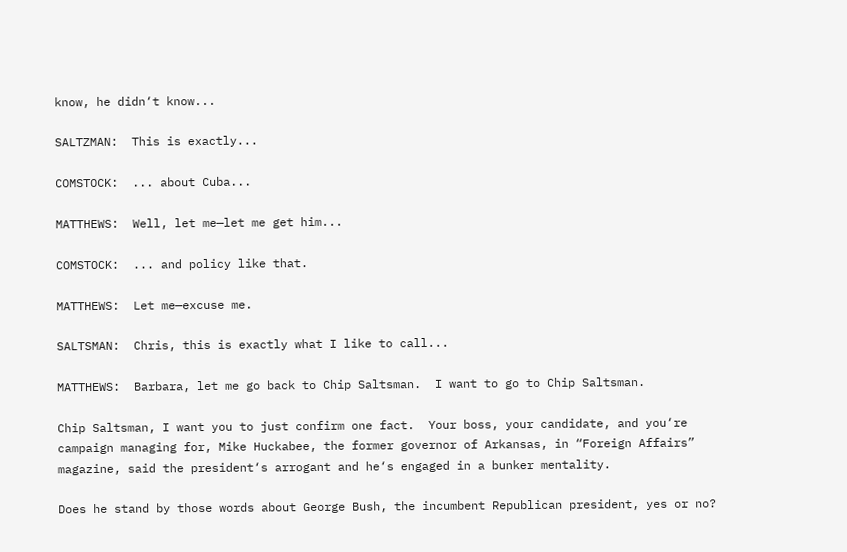know, he didn‘t know...

SALTZMAN:  This is exactly...

COMSTOCK:  ... about Cuba...

MATTHEWS:  Well, let me—let me get him...

COMSTOCK:  ... and policy like that.

MATTHEWS:  Let me—excuse me.

SALTSMAN:  Chris, this is exactly what I like to call...

MATTHEWS:  Barbara, let me go back to Chip Saltsman.  I want to go to Chip Saltsman.

Chip Saltsman, I want you to just confirm one fact.  Your boss, your candidate, and you‘re campaign managing for, Mike Huckabee, the former governor of Arkansas, in “Foreign Affairs” magazine, said the president‘s arrogant and he‘s engaged in a bunker mentality.

Does he stand by those words about George Bush, the incumbent Republican president, yes or no?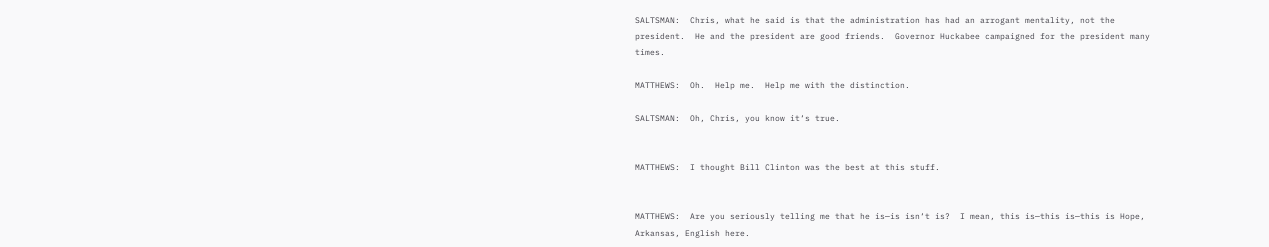SALTSMAN:  Chris, what he said is that the administration has had an arrogant mentality, not the president.  He and the president are good friends.  Governor Huckabee campaigned for the president many times.

MATTHEWS:  Oh.  Help me.  Help me with the distinction.

SALTSMAN:  Oh, Chris, you know it‘s true.


MATTHEWS:  I thought Bill Clinton was the best at this stuff.


MATTHEWS:  Are you seriously telling me that he is—is isn‘t is?  I mean, this is—this is—this is Hope, Arkansas, English here.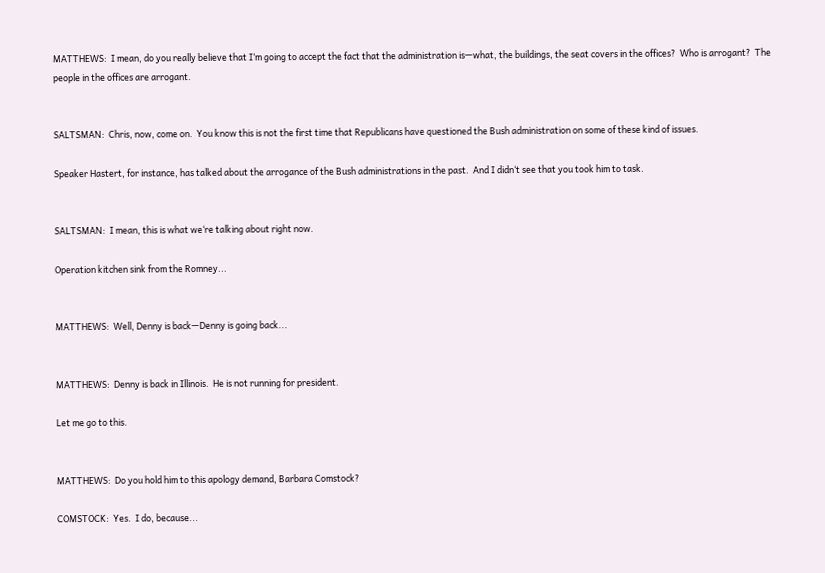MATTHEWS:  I mean, do you really believe that I‘m going to accept the fact that the administration is—what, the buildings, the seat covers in the offices?  Who is arrogant?  The people in the offices are arrogant.


SALTSMAN:  Chris, now, come on.  You know this is not the first time that Republicans have questioned the Bush administration on some of these kind of issues.

Speaker Hastert, for instance, has talked about the arrogance of the Bush administrations in the past.  And I didn‘t see that you took him to task.


SALTSMAN:  I mean, this is what we‘re talking about right now.

Operation kitchen sink from the Romney...


MATTHEWS:  Well, Denny is back—Denny is going back...


MATTHEWS:  Denny is back in Illinois.  He is not running for president.

Let me go to this.


MATTHEWS:  Do you hold him to this apology demand, Barbara Comstock?

COMSTOCK:  Yes.  I do, because...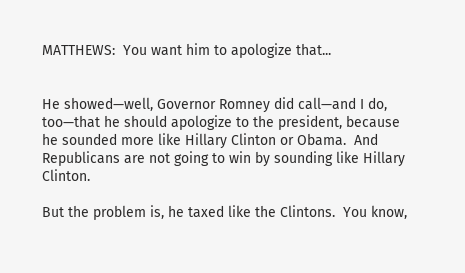MATTHEWS:  You want him to apologize that...


He showed—well, Governor Romney did call—and I do, too—that he should apologize to the president, because he sounded more like Hillary Clinton or Obama.  And Republicans are not going to win by sounding like Hillary Clinton.

But the problem is, he taxed like the Clintons.  You know,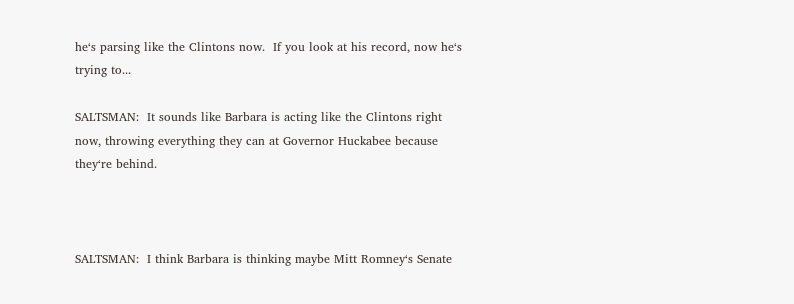he‘s parsing like the Clintons now.  If you look at his record, now he‘s trying to...

SALTSMAN:  It sounds like Barbara is acting like the Clintons right now, throwing everything they can at Governor Huckabee because they‘re behind.



SALTSMAN:  I think Barbara is thinking maybe Mitt Romney‘s Senate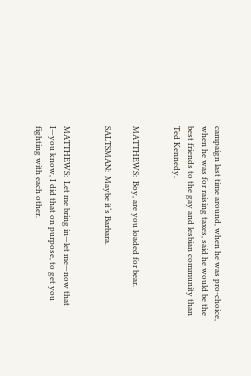campaign last time around, when he was pro-choice, when he was for raising taxes, said he would be the best friends to the gay and lesbian community than Ted Kennedy.


MATTHEWS:  Boy, are you loaded for bear.

SALTSMAN:  Maybe it‘s Barbara.


MATTHEWS:  Let me bring in—let me—now that I—you know, I did that on purpose, to get you fighting with each other.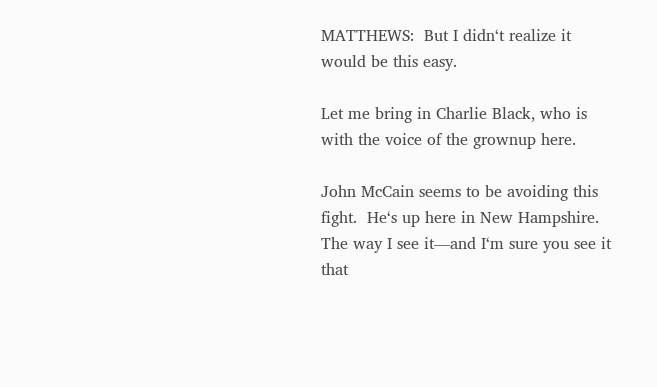MATTHEWS:  But I didn‘t realize it would be this easy.

Let me bring in Charlie Black, who is with the voice of the grownup here.

John McCain seems to be avoiding this fight.  He‘s up here in New Hampshire.  The way I see it—and I‘m sure you see it that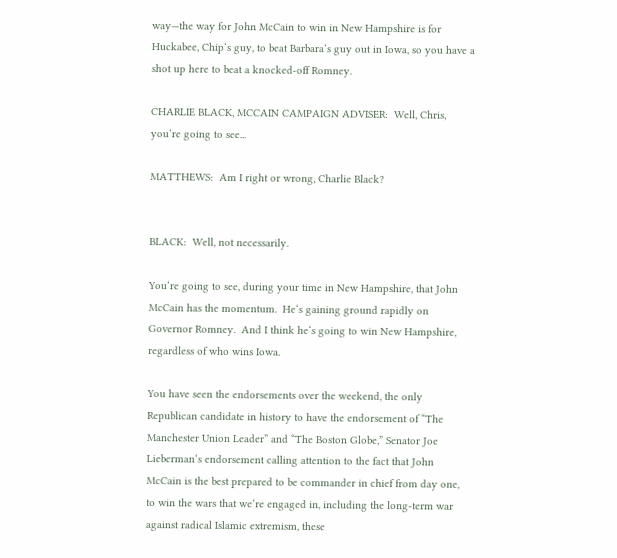way—the way for John McCain to win in New Hampshire is for Huckabee, Chip‘s guy, to beat Barbara‘s guy out in Iowa, so you have a shot up here to beat a knocked-off Romney.

CHARLIE BLACK, MCCAIN CAMPAIGN ADVISER:  Well, Chris, you‘re going to see...

MATTHEWS:  Am I right or wrong, Charlie Black?


BLACK:  Well, not necessarily.

You‘re going to see, during your time in New Hampshire, that John McCain has the momentum.  He‘s gaining ground rapidly on Governor Romney.  And I think he‘s going to win New Hampshire, regardless of who wins Iowa.

You have seen the endorsements over the weekend, the only Republican candidate in history to have the endorsement of “The Manchester Union Leader” and “The Boston Globe,” Senator Joe Lieberman‘s endorsement calling attention to the fact that John McCain is the best prepared to be commander in chief from day one, to win the wars that we‘re engaged in, including the long-term war against radical Islamic extremism, these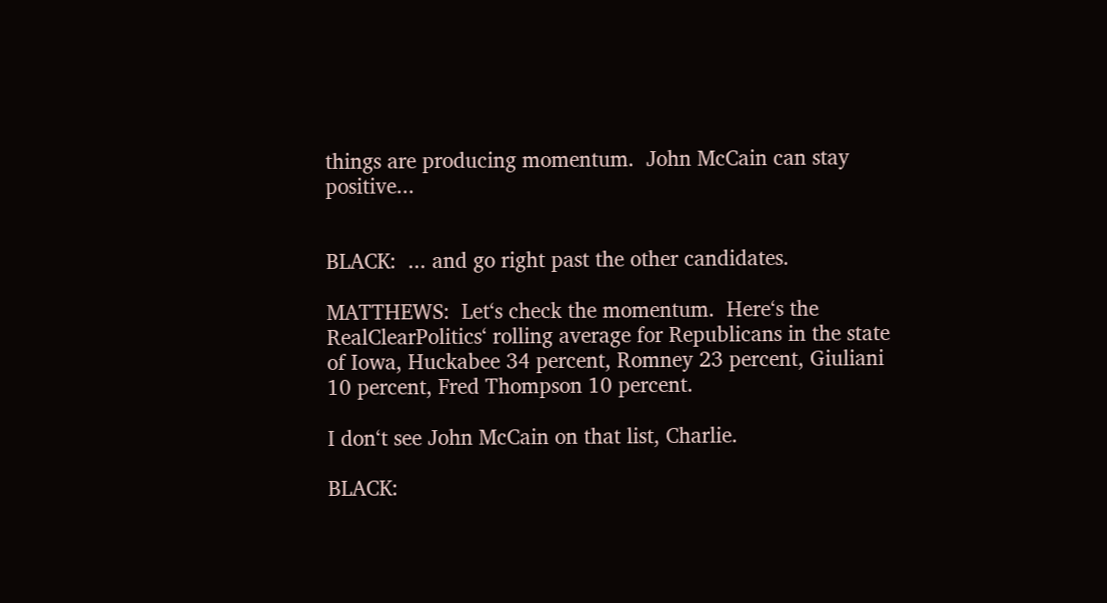things are producing momentum.  John McCain can stay positive...


BLACK:  ... and go right past the other candidates.

MATTHEWS:  Let‘s check the momentum.  Here‘s the RealClearPolitics‘ rolling average for Republicans in the state of Iowa, Huckabee 34 percent, Romney 23 percent, Giuliani 10 percent, Fred Thompson 10 percent.

I don‘t see John McCain on that list, Charlie.

BLACK: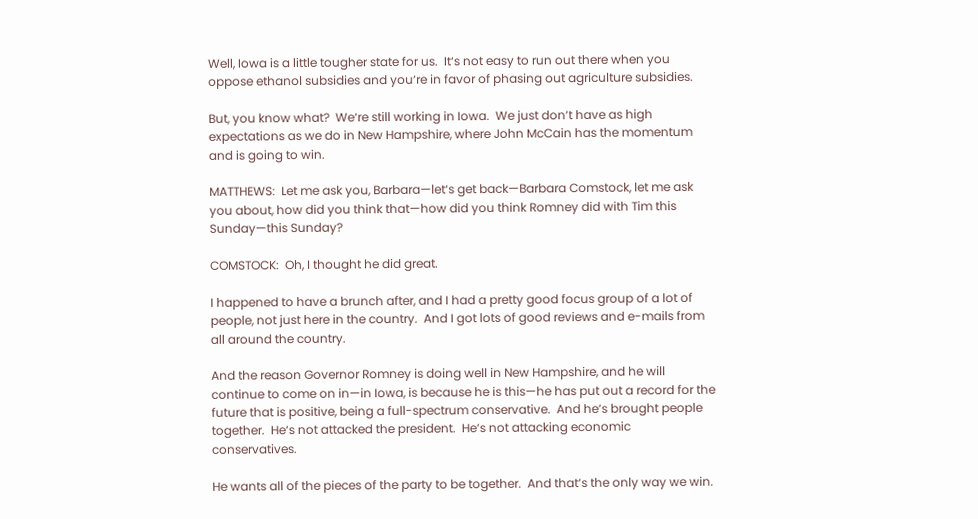Well, Iowa is a little tougher state for us.  It‘s not easy to run out there when you oppose ethanol subsidies and you‘re in favor of phasing out agriculture subsidies.

But, you know what?  We‘re still working in Iowa.  We just don‘t have as high expectations as we do in New Hampshire, where John McCain has the momentum and is going to win.

MATTHEWS:  Let me ask you, Barbara—let‘s get back—Barbara Comstock, let me ask you about, how did you think that—how did you think Romney did with Tim this Sunday—this Sunday?

COMSTOCK:  Oh, I thought he did great.

I happened to have a brunch after, and I had a pretty good focus group of a lot of people, not just here in the country.  And I got lots of good reviews and e-mails from all around the country.

And the reason Governor Romney is doing well in New Hampshire, and he will continue to come on in—in Iowa, is because he is this—he has put out a record for the future that is positive, being a full-spectrum conservative.  And he‘s brought people together.  He‘s not attacked the president.  He‘s not attacking economic conservatives.

He wants all of the pieces of the party to be together.  And that‘s the only way we win.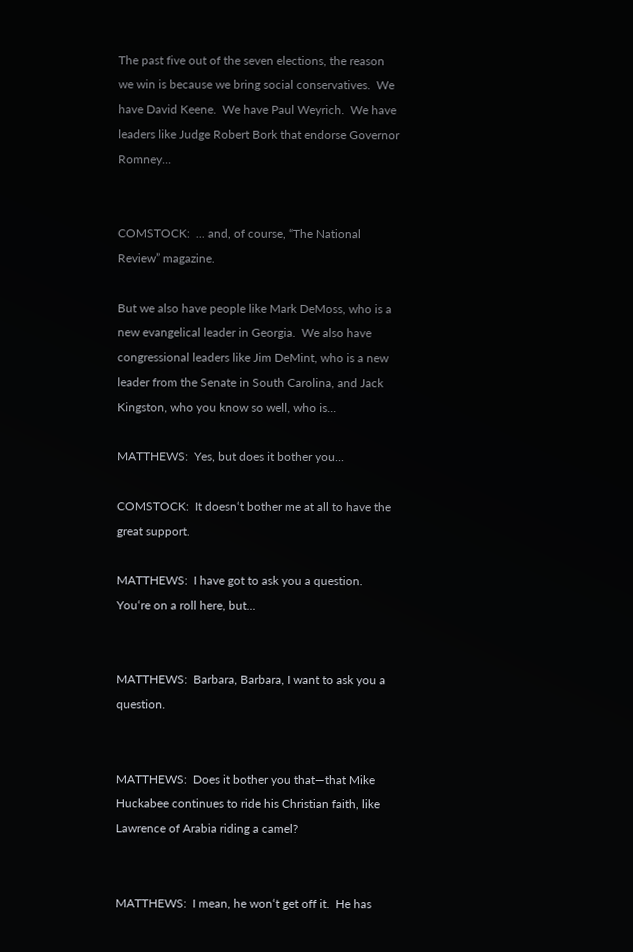The past five out of the seven elections, the reason we win is because we bring social conservatives.  We have David Keene.  We have Paul Weyrich.  We have leaders like Judge Robert Bork that endorse Governor Romney...


COMSTOCK:  ... and, of course, “The National Review” magazine.

But we also have people like Mark DeMoss, who is a new evangelical leader in Georgia.  We also have congressional leaders like Jim DeMint, who is a new leader from the Senate in South Carolina, and Jack Kingston, who you know so well, who is...

MATTHEWS:  Yes, but does it bother you...

COMSTOCK:  It doesn‘t bother me at all to have the great support.

MATTHEWS:  I have got to ask you a question.  You‘re on a roll here, but...


MATTHEWS:  Barbara, Barbara, I want to ask you a question.


MATTHEWS:  Does it bother you that—that Mike Huckabee continues to ride his Christian faith, like Lawrence of Arabia riding a camel?


MATTHEWS:  I mean, he won‘t get off it.  He has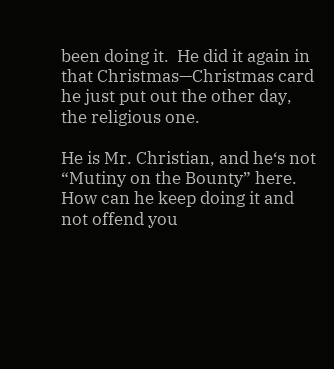been doing it.  He did it again in that Christmas—Christmas card he just put out the other day, the religious one.

He is Mr. Christian, and he‘s not “Mutiny on the Bounty” here.  How can he keep doing it and not offend you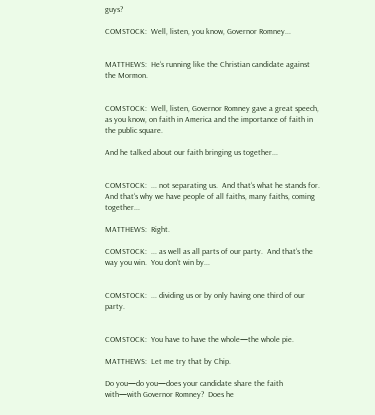guys?

COMSTOCK:  Well, listen, you know, Governor Romney...


MATTHEWS:  He‘s running like the Christian candidate against the Mormon.


COMSTOCK:  Well, listen, Governor Romney gave a great speech, as you know, on faith in America and the importance of faith in the public square.

And he talked about our faith bringing us together...


COMSTOCK:  ... not separating us.  And that‘s what he stands for.  And that‘s why we have people of all faiths, many faiths, coming together...

MATTHEWS:  Right.

COMSTOCK:  ... as well as all parts of our party.  And that‘s the way you win.  You don‘t win by...


COMSTOCK:  ... dividing us or by only having one third of our party.


COMSTOCK:  You have to have the whole—the whole pie.

MATTHEWS:  Let me try that by Chip.

Do you—do you—does your candidate share the faith with—with Governor Romney?  Does he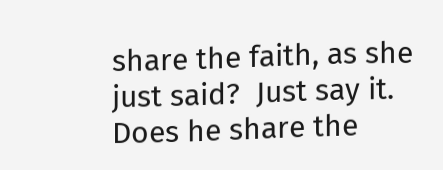share the faith, as she just said?  Just say it.  Does he share the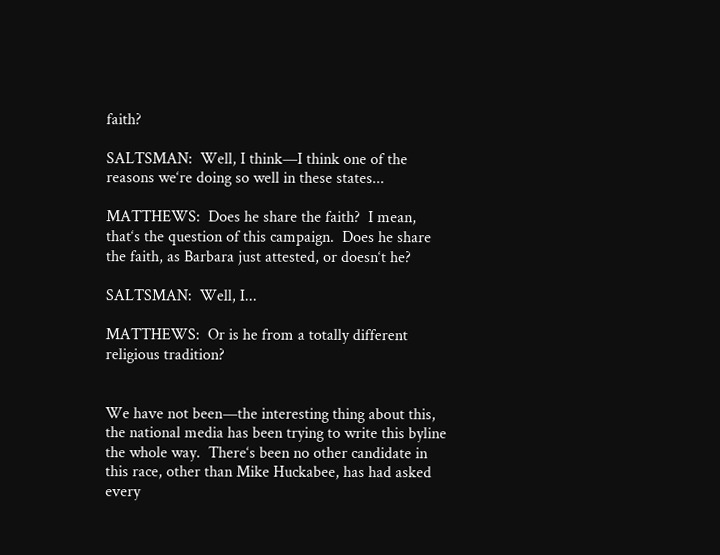faith?

SALTSMAN:  Well, I think—I think one of the reasons we‘re doing so well in these states...

MATTHEWS:  Does he share the faith?  I mean, that‘s the question of this campaign.  Does he share the faith, as Barbara just attested, or doesn‘t he?

SALTSMAN:  Well, I...

MATTHEWS:  Or is he from a totally different religious tradition?


We have not been—the interesting thing about this, the national media has been trying to write this byline the whole way.  There‘s been no other candidate in this race, other than Mike Huckabee, has had asked every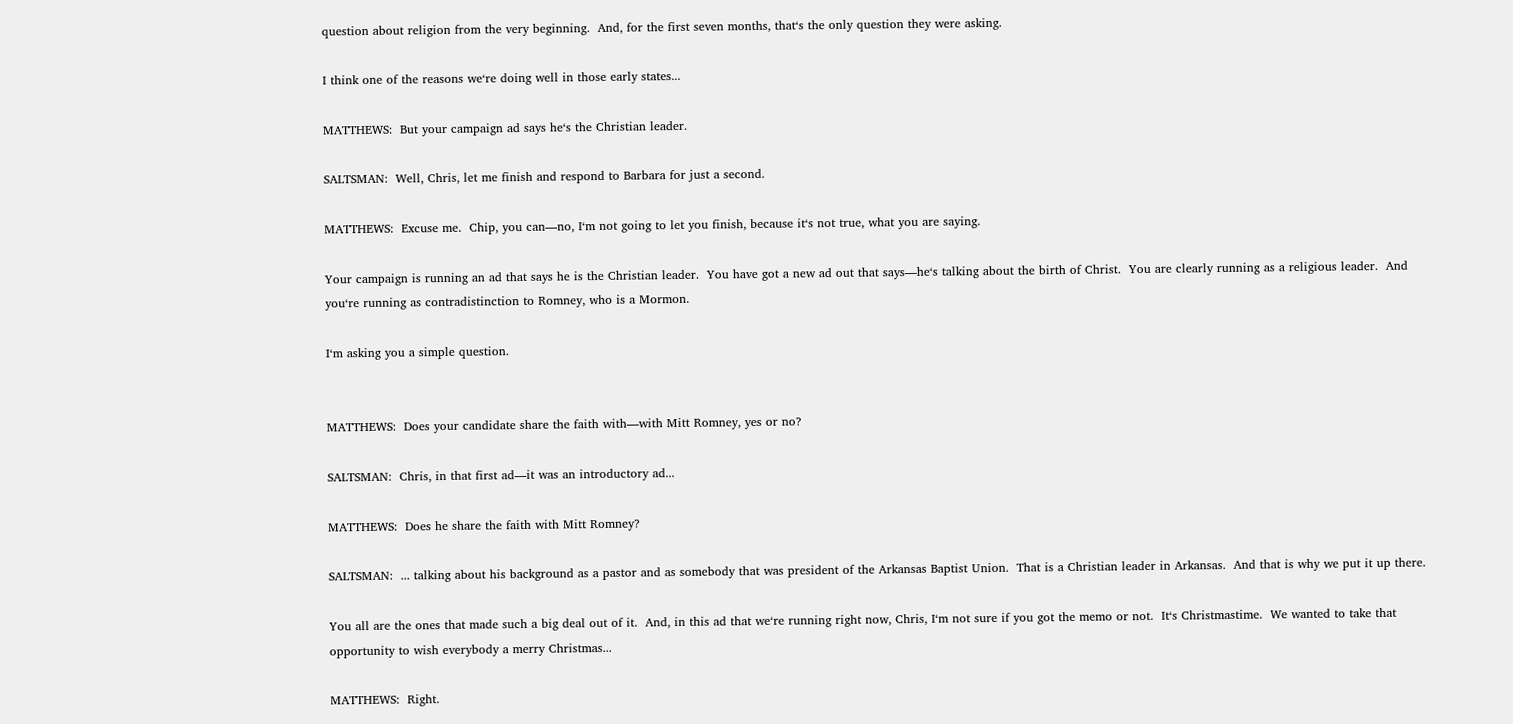question about religion from the very beginning.  And, for the first seven months, that‘s the only question they were asking.

I think one of the reasons we‘re doing well in those early states...

MATTHEWS:  But your campaign ad says he‘s the Christian leader.

SALTSMAN:  Well, Chris, let me finish and respond to Barbara for just a second.

MATTHEWS:  Excuse me.  Chip, you can—no, I‘m not going to let you finish, because it‘s not true, what you are saying.

Your campaign is running an ad that says he is the Christian leader.  You have got a new ad out that says—he‘s talking about the birth of Christ.  You are clearly running as a religious leader.  And you‘re running as contradistinction to Romney, who is a Mormon.

I‘m asking you a simple question.


MATTHEWS:  Does your candidate share the faith with—with Mitt Romney, yes or no?

SALTSMAN:  Chris, in that first ad—it was an introductory ad...

MATTHEWS:  Does he share the faith with Mitt Romney?

SALTSMAN:  ... talking about his background as a pastor and as somebody that was president of the Arkansas Baptist Union.  That is a Christian leader in Arkansas.  And that is why we put it up there.

You all are the ones that made such a big deal out of it.  And, in this ad that we‘re running right now, Chris, I‘m not sure if you got the memo or not.  It‘s Christmastime.  We wanted to take that opportunity to wish everybody a merry Christmas...

MATTHEWS:  Right.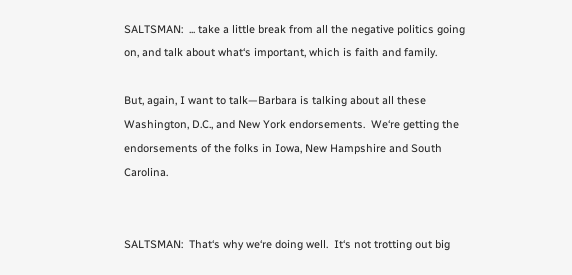SALTSMAN:  ... take a little break from all the negative politics going on, and talk about what‘s important, which is faith and family.

But, again, I want to talk—Barbara is talking about all these Washington, D.C., and New York endorsements.  We‘re getting the endorsements of the folks in Iowa, New Hampshire and South Carolina.


SALTSMAN:  That‘s why we‘re doing well.  It‘s not trotting out big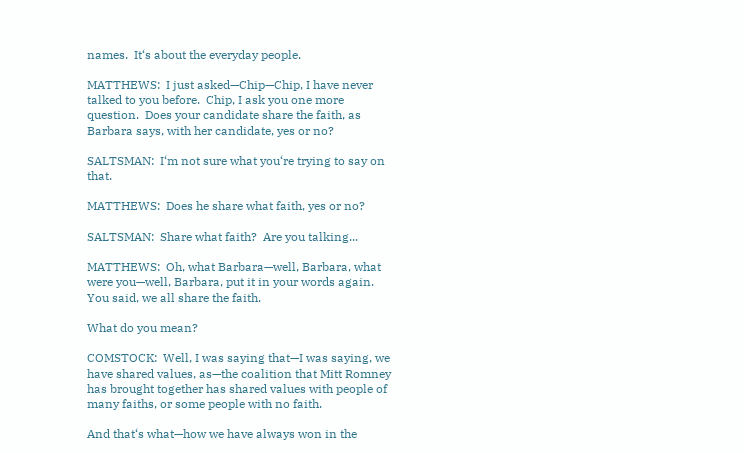names.  It‘s about the everyday people.

MATTHEWS:  I just asked—Chip—Chip, I have never talked to you before.  Chip, I ask you one more question.  Does your candidate share the faith, as Barbara says, with her candidate, yes or no?

SALTSMAN:  I‘m not sure what you‘re trying to say on that.

MATTHEWS:  Does he share what faith, yes or no?

SALTSMAN:  Share what faith?  Are you talking...

MATTHEWS:  Oh, what Barbara—well, Barbara, what were you—well, Barbara, put it in your words again.  You said, we all share the faith.

What do you mean?

COMSTOCK:  Well, I was saying that—I was saying, we have shared values, as—the coalition that Mitt Romney has brought together has shared values with people of many faiths, or some people with no faith.

And that‘s what—how we have always won in the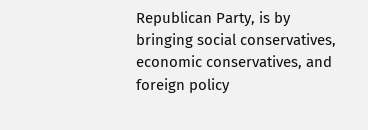Republican Party, is by bringing social conservatives, economic conservatives, and foreign policy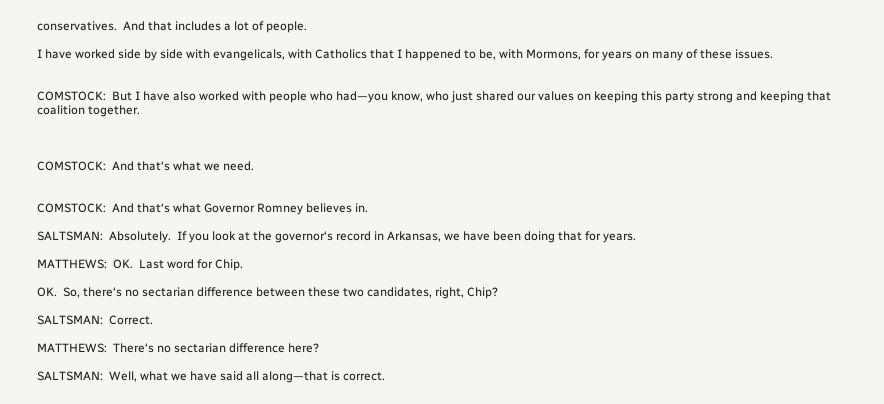conservatives.  And that includes a lot of people.

I have worked side by side with evangelicals, with Catholics that I happened to be, with Mormons, for years on many of these issues.


COMSTOCK:  But I have also worked with people who had—you know, who just shared our values on keeping this party strong and keeping that coalition together.



COMSTOCK:  And that‘s what we need.


COMSTOCK:  And that‘s what Governor Romney believes in.

SALTSMAN:  Absolutely.  If you look at the governor‘s record in Arkansas, we have been doing that for years.

MATTHEWS:  OK.  Last word for Chip.

OK.  So, there‘s no sectarian difference between these two candidates, right, Chip?

SALTSMAN:  Correct.

MATTHEWS:  There‘s no sectarian difference here?

SALTSMAN:  Well, what we have said all along—that is correct.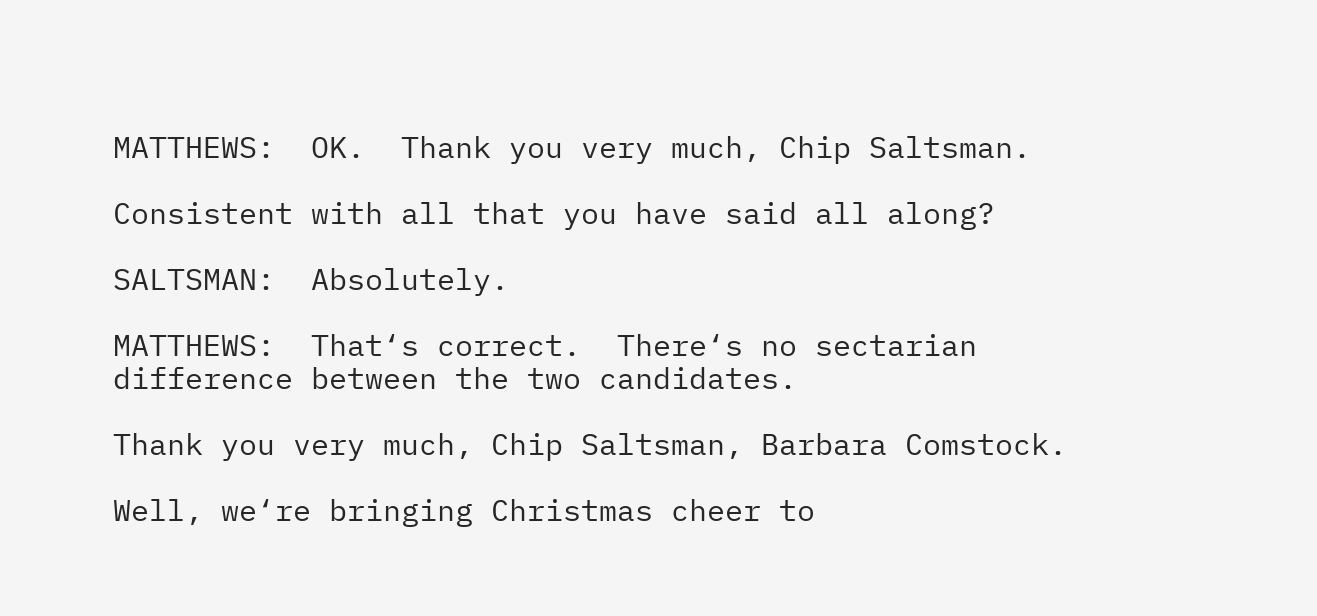MATTHEWS:  OK.  Thank you very much, Chip Saltsman.

Consistent with all that you have said all along?

SALTSMAN:  Absolutely.

MATTHEWS:  That‘s correct.  There‘s no sectarian difference between the two candidates.

Thank you very much, Chip Saltsman, Barbara Comstock.

Well, we‘re bringing Christmas cheer to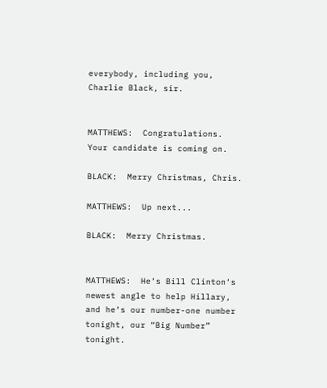everybody, including you, Charlie Black, sir.


MATTHEWS:  Congratulations.  Your candidate is coming on.

BLACK:  Merry Christmas, Chris.

MATTHEWS:  Up next...

BLACK:  Merry Christmas.


MATTHEWS:  He‘s Bill Clinton‘s newest angle to help Hillary, and he‘s our number-one number tonight, our “Big Number” tonight.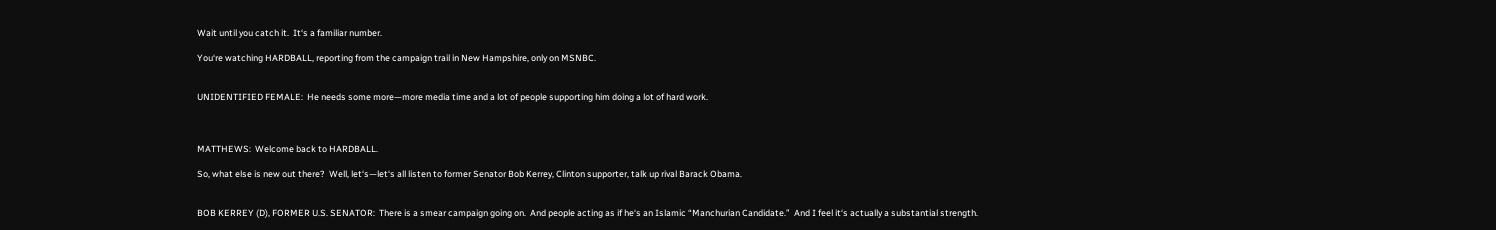Wait until you catch it.  It‘s a familiar number.

You‘re watching HARDBALL, reporting from the campaign trail in New Hampshire, only on MSNBC.


UNIDENTIFIED FEMALE:  He needs some more—more media time and a lot of people supporting him doing a lot of hard work.



MATTHEWS:  Welcome back to HARDBALL.

So, what else is new out there?  Well, let‘s—let‘s all listen to former Senator Bob Kerrey, Clinton supporter, talk up rival Barack Obama.


BOB KERREY (D), FORMER U.S. SENATOR:  There is a smear campaign going on.  And people acting as if he‘s an Islamic “Manchurian Candidate.”  And I feel it‘s actually a substantial strength.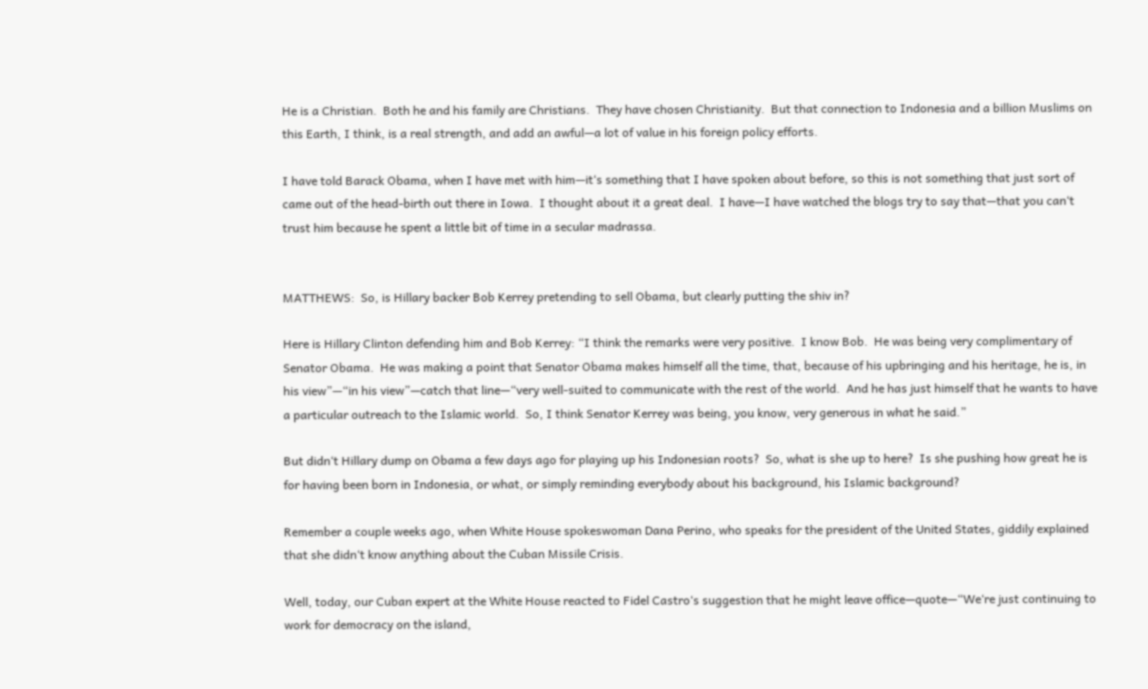He is a Christian.  Both he and his family are Christians.  They have chosen Christianity.  But that connection to Indonesia and a billion Muslims on this Earth, I think, is a real strength, and add an awful—a lot of value in his foreign policy efforts.

I have told Barack Obama, when I have met with him—it‘s something that I have spoken about before, so this is not something that just sort of came out of the head-birth out there in Iowa.  I thought about it a great deal.  I have—I have watched the blogs try to say that—that you can‘t trust him because he spent a little bit of time in a secular madrassa.


MATTHEWS:  So, is Hillary backer Bob Kerrey pretending to sell Obama, but clearly putting the shiv in?

Here is Hillary Clinton defending him and Bob Kerrey: “I think the remarks were very positive.  I know Bob.  He was being very complimentary of Senator Obama.  He was making a point that Senator Obama makes himself all the time, that, because of his upbringing and his heritage, he is, in his view”—“in his view”—catch that line—“very well-suited to communicate with the rest of the world.  And he has just himself that he wants to have a particular outreach to the Islamic world.  So, I think Senator Kerrey was being, you know, very generous in what he said.”

But didn‘t Hillary dump on Obama a few days ago for playing up his Indonesian roots?  So, what is she up to here?  Is she pushing how great he is for having been born in Indonesia, or what, or simply reminding everybody about his background, his Islamic background?

Remember a couple weeks ago, when White House spokeswoman Dana Perino, who speaks for the president of the United States, giddily explained that she didn‘t know anything about the Cuban Missile Crisis.

Well, today, our Cuban expert at the White House reacted to Fidel Castro‘s suggestion that he might leave office—quote—“We‘re just continuing to work for democracy on the island,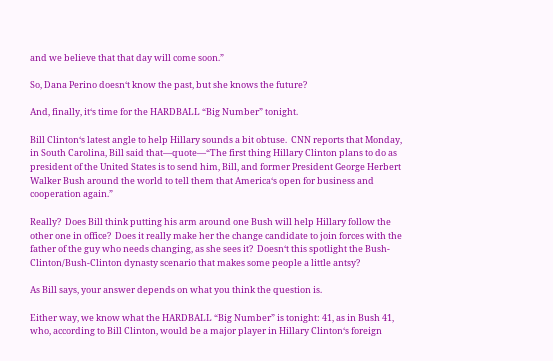and we believe that that day will come soon.”

So, Dana Perino doesn‘t know the past, but she knows the future?

And, finally, it‘s time for the HARDBALL “Big Number” tonight.

Bill Clinton‘s latest angle to help Hillary sounds a bit obtuse.  CNN reports that Monday, in South Carolina, Bill said that—quote—“The first thing Hillary Clinton plans to do as president of the United States is to send him, Bill, and former President George Herbert Walker Bush around the world to tell them that America‘s open for business and cooperation again.”

Really?  Does Bill think putting his arm around one Bush will help Hillary follow the other one in office?  Does it really make her the change candidate to join forces with the father of the guy who needs changing, as she sees it?  Doesn‘t this spotlight the Bush-Clinton/Bush-Clinton dynasty scenario that makes some people a little antsy?

As Bill says, your answer depends on what you think the question is.

Either way, we know what the HARDBALL “Big Number” is tonight: 41, as in Bush 41, who, according to Bill Clinton, would be a major player in Hillary Clinton‘s foreign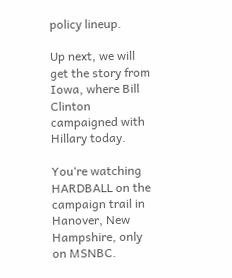policy lineup.

Up next, we will get the story from Iowa, where Bill Clinton campaigned with Hillary today.

You‘re watching HARDBALL on the campaign trail in Hanover, New Hampshire, only on MSNBC.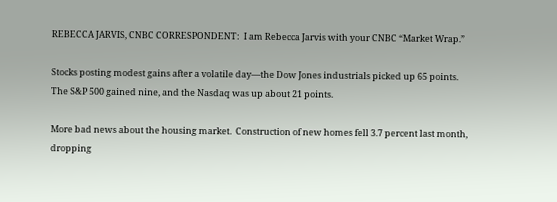REBECCA JARVIS, CNBC CORRESPONDENT:  I am Rebecca Jarvis with your CNBC “Market Wrap.”

Stocks posting modest gains after a volatile day—the Dow Jones industrials picked up 65 points.  The S&P 500 gained nine, and the Nasdaq was up about 21 points.

More bad news about the housing market.  Construction of new homes fell 3.7 percent last month, dropping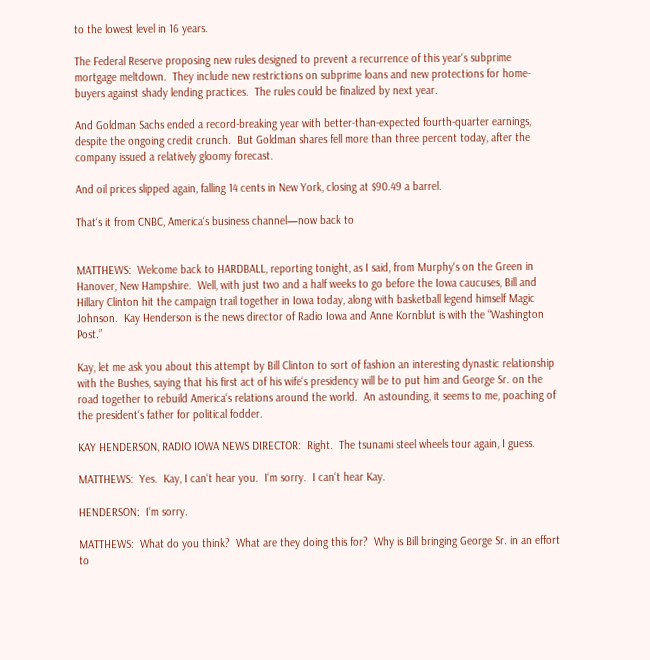to the lowest level in 16 years.

The Federal Reserve proposing new rules designed to prevent a recurrence of this year‘s subprime mortgage meltdown.  They include new restrictions on subprime loans and new protections for home-buyers against shady lending practices.  The rules could be finalized by next year.

And Goldman Sachs ended a record-breaking year with better-than-expected fourth-quarter earnings, despite the ongoing credit crunch.  But Goldman shares fell more than three percent today, after the company issued a relatively gloomy forecast.

And oil prices slipped again, falling 14 cents in New York, closing at $90.49 a barrel.

That‘s it from CNBC, America‘s business channel—now back to


MATTHEWS:  Welcome back to HARDBALL, reporting tonight, as I said, from Murphy‘s on the Green in Hanover, New Hampshire.  Well, with just two and a half weeks to go before the Iowa caucuses, Bill and Hillary Clinton hit the campaign trail together in Iowa today, along with basketball legend himself Magic Johnson.  Kay Henderson is the news director of Radio Iowa and Anne Kornblut is with the “Washington Post.”

Kay, let me ask you about this attempt by Bill Clinton to sort of fashion an interesting dynastic relationship with the Bushes, saying that his first act of his wife‘s presidency will be to put him and George Sr. on the road together to rebuild America‘s relations around the world.  An astounding, it seems to me, poaching of the president‘s father for political fodder.

KAY HENDERSON, RADIO IOWA NEWS DIRECTOR:  Right.  The tsunami steel wheels tour again, I guess.

MATTHEWS:  Yes.  Kay, I can‘t hear you.  I‘m sorry.  I can‘t hear Kay.

HENDERSON:  I‘m sorry.

MATTHEWS:  What do you think?  What are they doing this for?  Why is Bill bringing George Sr. in an effort to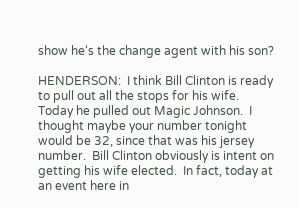show he‘s the change agent with his son?

HENDERSON:  I think Bill Clinton is ready to pull out all the stops for his wife.  Today he pulled out Magic Johnson.  I thought maybe your number tonight would be 32, since that was his jersey number.  Bill Clinton obviously is intent on getting his wife elected.  In fact, today at an event here in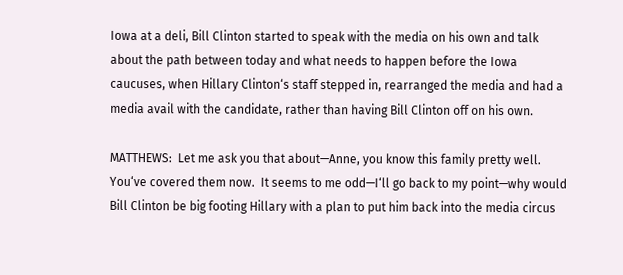Iowa at a deli, Bill Clinton started to speak with the media on his own and talk about the path between today and what needs to happen before the Iowa caucuses, when Hillary Clinton‘s staff stepped in, rearranged the media and had a media avail with the candidate, rather than having Bill Clinton off on his own.

MATTHEWS:  Let me ask you that about—Anne, you know this family pretty well.  You‘ve covered them now.  It seems to me odd—I‘ll go back to my point—why would Bill Clinton be big footing Hillary with a plan to put him back into the media circus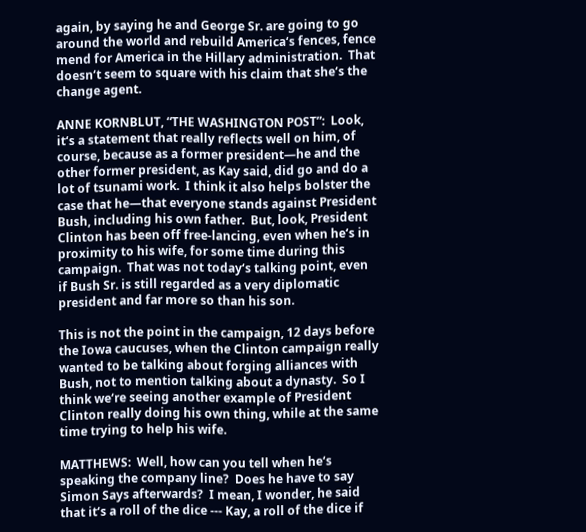again, by saying he and George Sr. are going to go around the world and rebuild America‘s fences, fence mend for America in the Hillary administration.  That doesn‘t seem to square with his claim that she‘s the change agent.

ANNE KORNBLUT, “THE WASHINGTON POST”:  Look, it‘s a statement that really reflects well on him, of course, because as a former president—he and the other former president, as Kay said, did go and do a lot of tsunami work.  I think it also helps bolster the case that he—that everyone stands against President Bush, including his own father.  But, look, President Clinton has been off free-lancing, even when he‘s in proximity to his wife, for some time during this campaign.  That was not today‘s talking point, even if Bush Sr. is still regarded as a very diplomatic president and far more so than his son.

This is not the point in the campaign, 12 days before the Iowa caucuses, when the Clinton campaign really wanted to be talking about forging alliances with Bush, not to mention talking about a dynasty.  So I think we‘re seeing another example of President Clinton really doing his own thing, while at the same time trying to help his wife.

MATTHEWS:  Well, how can you tell when he‘s speaking the company line?  Does he have to say Simon Says afterwards?  I mean, I wonder, he said that it‘s a roll of the dice --- Kay, a roll of the dice if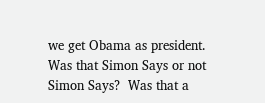we get Obama as president.  Was that Simon Says or not Simon Says?  Was that a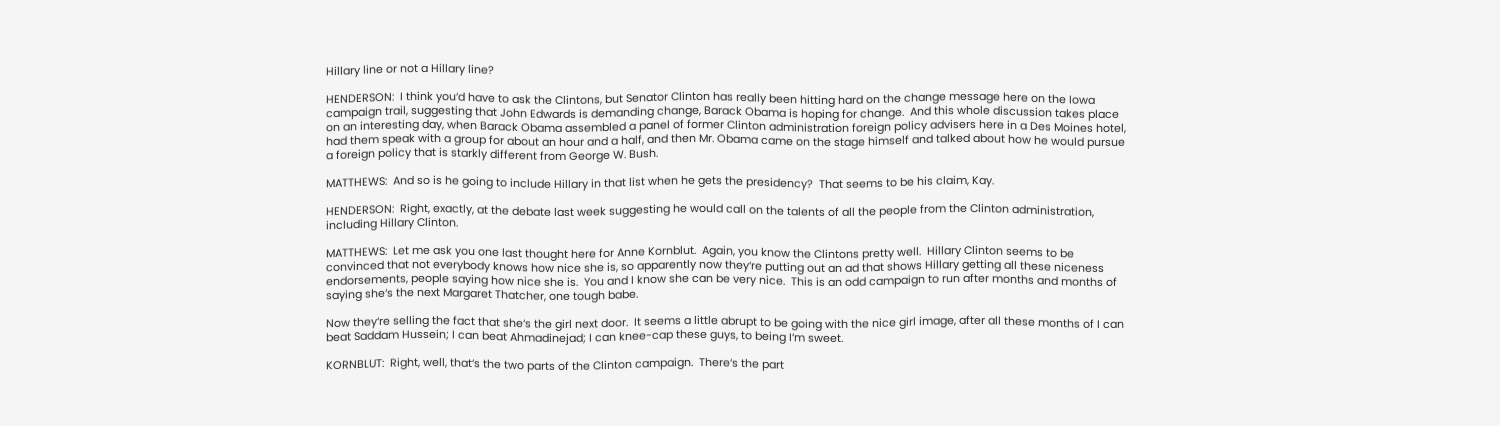Hillary line or not a Hillary line?

HENDERSON:  I think you‘d have to ask the Clintons, but Senator Clinton has really been hitting hard on the change message here on the Iowa campaign trail, suggesting that John Edwards is demanding change, Barack Obama is hoping for change.  And this whole discussion takes place on an interesting day, when Barack Obama assembled a panel of former Clinton administration foreign policy advisers here in a Des Moines hotel, had them speak with a group for about an hour and a half, and then Mr. Obama came on the stage himself and talked about how he would pursue a foreign policy that is starkly different from George W. Bush.

MATTHEWS:  And so is he going to include Hillary in that list when he gets the presidency?  That seems to be his claim, Kay.

HENDERSON:  Right, exactly, at the debate last week suggesting he would call on the talents of all the people from the Clinton administration, including Hillary Clinton.

MATTHEWS:  Let me ask you one last thought here for Anne Kornblut.  Again, you know the Clintons pretty well.  Hillary Clinton seems to be convinced that not everybody knows how nice she is, so apparently now they‘re putting out an ad that shows Hillary getting all these niceness endorsements, people saying how nice she is.  You and I know she can be very nice.  This is an odd campaign to run after months and months of saying she‘s the next Margaret Thatcher, one tough babe.

Now they‘re selling the fact that she‘s the girl next door.  It seems a little abrupt to be going with the nice girl image, after all these months of I can beat Saddam Hussein; I can beat Ahmadinejad; I can knee-cap these guys, to being I‘m sweet.

KORNBLUT:  Right, well, that‘s the two parts of the Clinton campaign.  There‘s the part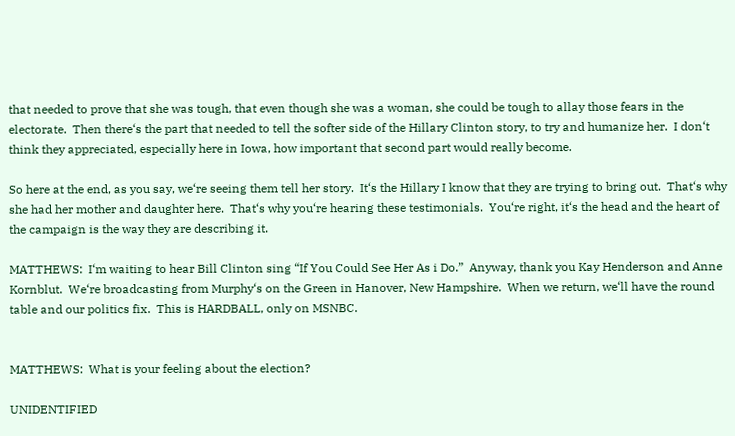that needed to prove that she was tough, that even though she was a woman, she could be tough to allay those fears in the electorate.  Then there‘s the part that needed to tell the softer side of the Hillary Clinton story, to try and humanize her.  I don‘t think they appreciated, especially here in Iowa, how important that second part would really become.

So here at the end, as you say, we‘re seeing them tell her story.  It‘s the Hillary I know that they are trying to bring out.  That‘s why she had her mother and daughter here.  That‘s why you‘re hearing these testimonials.  You‘re right, it‘s the head and the heart of the campaign is the way they are describing it.

MATTHEWS:  I‘m waiting to hear Bill Clinton sing “If You Could See Her As i Do.”  Anyway, thank you Kay Henderson and Anne Kornblut.  We‘re broadcasting from Murphy‘s on the Green in Hanover, New Hampshire.  When we return, we‘ll have the round table and our politics fix.  This is HARDBALL, only on MSNBC.


MATTHEWS:  What is your feeling about the election?

UNIDENTIFIED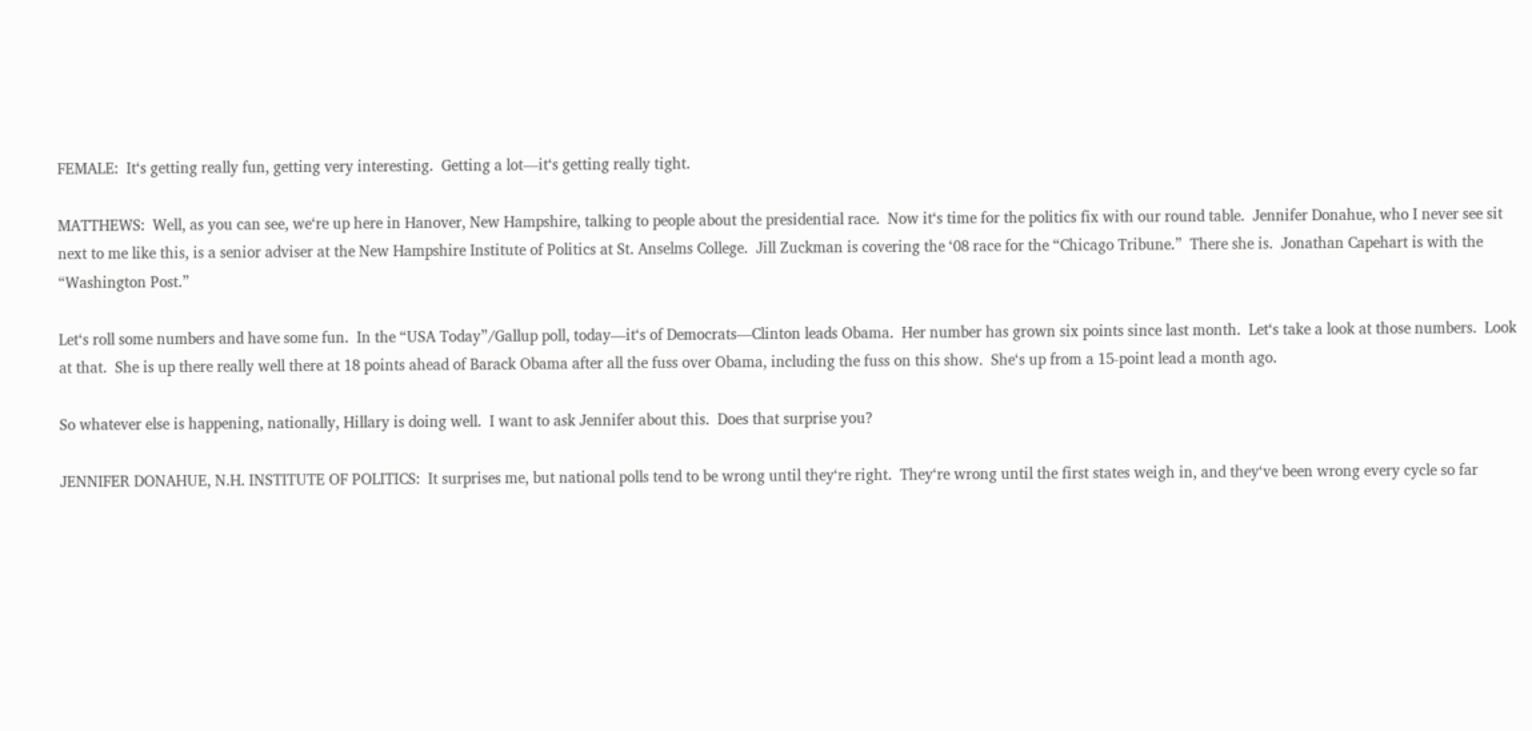FEMALE:  It‘s getting really fun, getting very interesting.  Getting a lot—it‘s getting really tight.

MATTHEWS:  Well, as you can see, we‘re up here in Hanover, New Hampshire, talking to people about the presidential race.  Now it‘s time for the politics fix with our round table.  Jennifer Donahue, who I never see sit next to me like this, is a senior adviser at the New Hampshire Institute of Politics at St. Anselms College.  Jill Zuckman is covering the ‘08 race for the “Chicago Tribune.”  There she is.  Jonathan Capehart is with the “Washington Post.”

Let‘s roll some numbers and have some fun.  In the “USA Today”/Gallup poll, today—it‘s of Democrats—Clinton leads Obama.  Her number has grown six points since last month.  Let‘s take a look at those numbers.  Look at that.  She is up there really well there at 18 points ahead of Barack Obama after all the fuss over Obama, including the fuss on this show.  She‘s up from a 15-point lead a month ago.

So whatever else is happening, nationally, Hillary is doing well.  I want to ask Jennifer about this.  Does that surprise you?

JENNIFER DONAHUE, N.H. INSTITUTE OF POLITICS:  It surprises me, but national polls tend to be wrong until they‘re right.  They‘re wrong until the first states weigh in, and they‘ve been wrong every cycle so far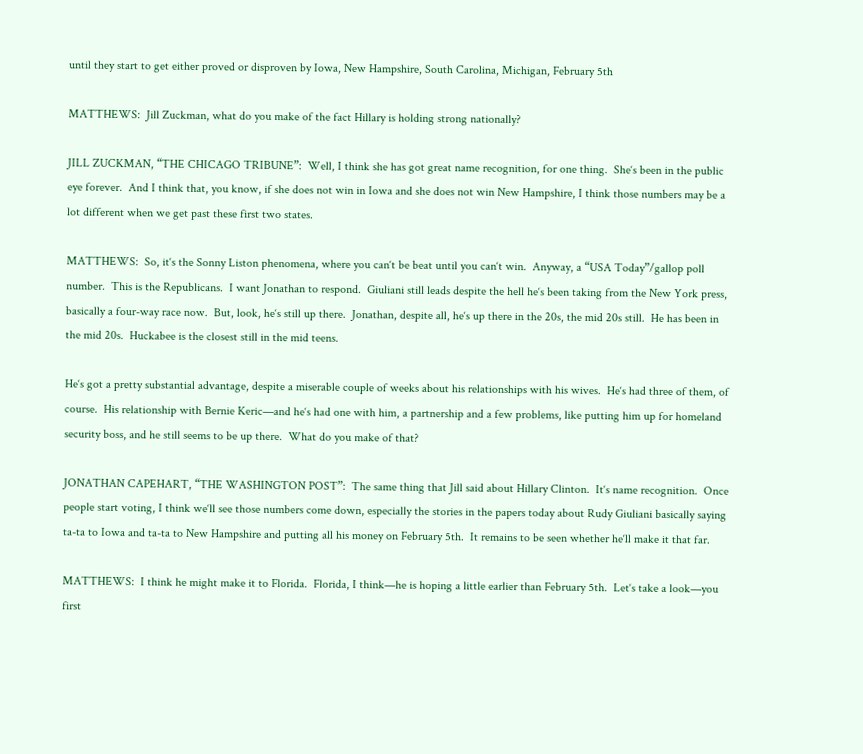until they start to get either proved or disproven by Iowa, New Hampshire, South Carolina, Michigan, February 5th

MATTHEWS:  Jill Zuckman, what do you make of the fact Hillary is holding strong nationally?

JILL ZUCKMAN, “THE CHICAGO TRIBUNE”:  Well, I think she has got great name recognition, for one thing.  She‘s been in the public eye forever.  And I think that, you know, if she does not win in Iowa and she does not win New Hampshire, I think those numbers may be a lot different when we get past these first two states.

MATTHEWS:  So, it‘s the Sonny Liston phenomena, where you can‘t be beat until you can‘t win.  Anyway, a “USA Today”/gallop poll number.  This is the Republicans.  I want Jonathan to respond.  Giuliani still leads despite the hell he‘s been taking from the New York press, basically a four-way race now.  But, look, he‘s still up there.  Jonathan, despite all, he‘s up there in the 20s, the mid 20s still.  He has been in the mid 20s.  Huckabee is the closest still in the mid teens.

He‘s got a pretty substantial advantage, despite a miserable couple of weeks about his relationships with his wives.  He‘s had three of them, of course.  His relationship with Bernie Keric—and he‘s had one with him, a partnership and a few problems, like putting him up for homeland security boss, and he still seems to be up there.  What do you make of that?

JONATHAN CAPEHART, “THE WASHINGTON POST”:  The same thing that Jill said about Hillary Clinton.  It‘s name recognition.  Once people start voting, I think we‘ll see those numbers come down, especially the stories in the papers today about Rudy Giuliani basically saying ta-ta to Iowa and ta-ta to New Hampshire and putting all his money on February 5th.  It remains to be seen whether he‘ll make it that far.

MATTHEWS:  I think he might make it to Florida.  Florida, I think—he is hoping a little earlier than February 5th.  Let‘s take a look—you first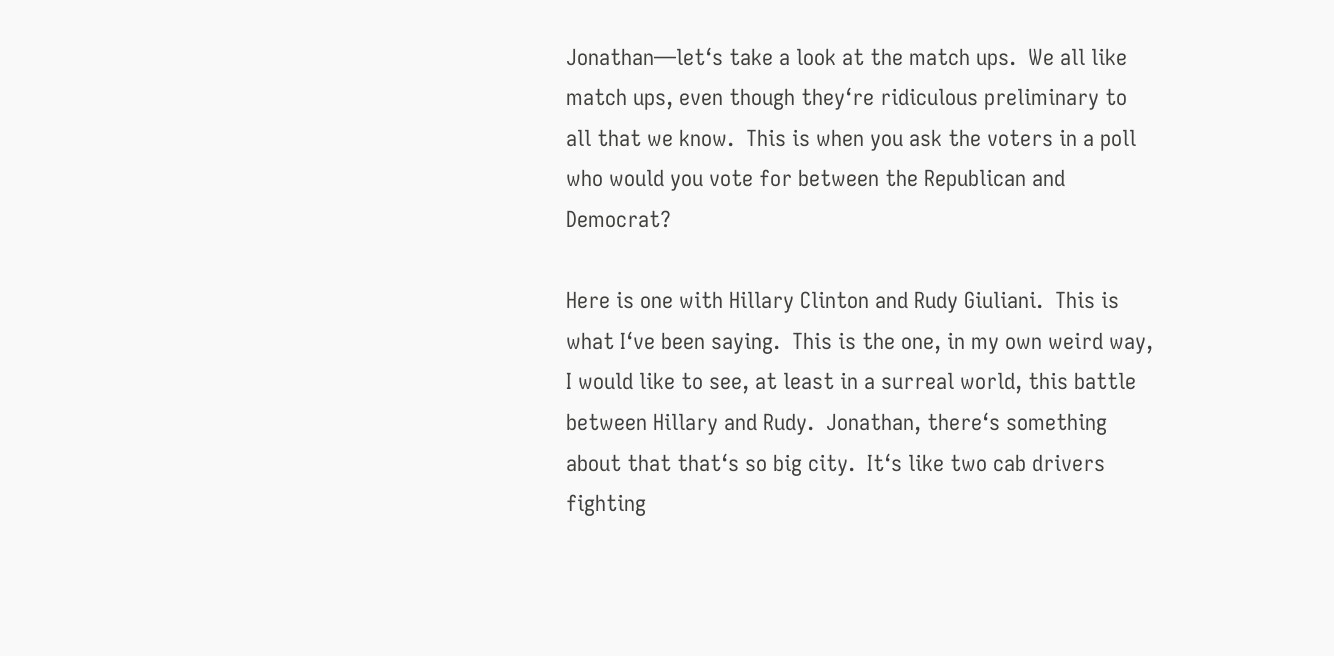Jonathan—let‘s take a look at the match ups.  We all like match ups, even though they‘re ridiculous preliminary to all that we know.  This is when you ask the voters in a poll who would you vote for between the Republican and Democrat?

Here is one with Hillary Clinton and Rudy Giuliani.  This is what I‘ve been saying.  This is the one, in my own weird way, I would like to see, at least in a surreal world, this battle between Hillary and Rudy.  Jonathan, there‘s something about that that‘s so big city.  It‘s like two cab drivers fighting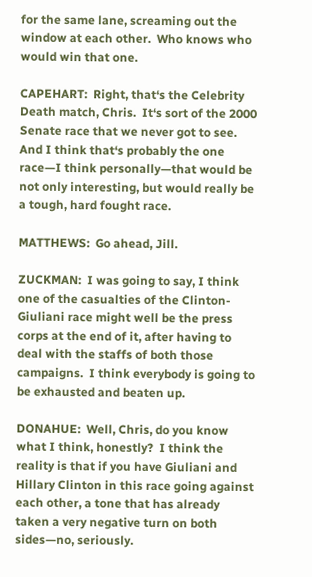for the same lane, screaming out the window at each other.  Who knows who would win that one.

CAPEHART:  Right, that‘s the Celebrity Death match, Chris.  It‘s sort of the 2000 Senate race that we never got to see.  And I think that‘s probably the one race—I think personally—that would be not only interesting, but would really be a tough, hard fought race.

MATTHEWS:  Go ahead, Jill.

ZUCKMAN:  I was going to say, I think one of the casualties of the Clinton-Giuliani race might well be the press corps at the end of it, after having to deal with the staffs of both those campaigns.  I think everybody is going to be exhausted and beaten up.

DONAHUE:  Well, Chris, do you know what I think, honestly?  I think the reality is that if you have Giuliani and Hillary Clinton in this race going against each other, a tone that has already taken a very negative turn on both sides—no, seriously.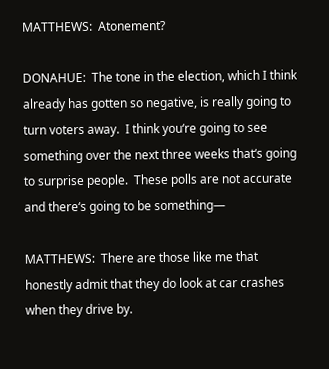MATTHEWS:  Atonement?

DONAHUE:  The tone in the election, which I think already has gotten so negative, is really going to turn voters away.  I think you‘re going to see something over the next three weeks that‘s going to surprise people.  These polls are not accurate and there‘s going to be something—

MATTHEWS:  There are those like me that honestly admit that they do look at car crashes when they drive by.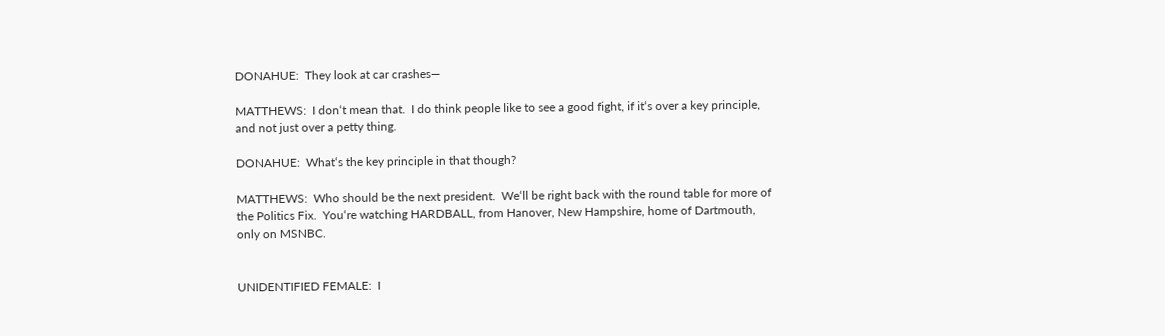DONAHUE:  They look at car crashes—

MATTHEWS:  I don‘t mean that.  I do think people like to see a good fight, if it‘s over a key principle, and not just over a petty thing.

DONAHUE:  What‘s the key principle in that though?

MATTHEWS:  Who should be the next president.  We‘ll be right back with the round table for more of the Politics Fix.  You‘re watching HARDBALL, from Hanover, New Hampshire, home of Dartmouth, only on MSNBC.


UNIDENTIFIED FEMALE:  I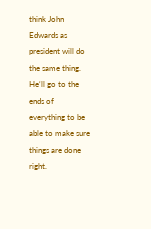think John Edwards as president will do the same thing.  He‘ll go to the ends of everything to be able to make sure things are done right.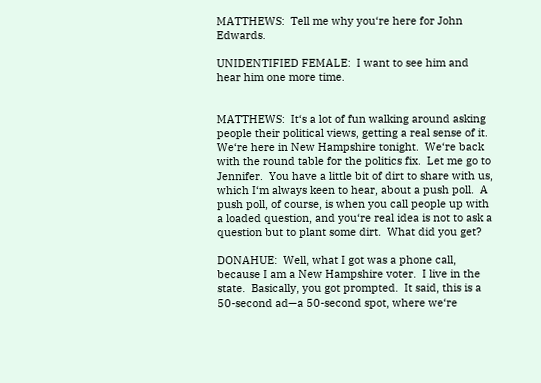MATTHEWS:  Tell me why you‘re here for John Edwards.

UNIDENTIFIED FEMALE:  I want to see him and hear him one more time.


MATTHEWS:  It‘s a lot of fun walking around asking people their political views, getting a real sense of it.  We‘re here in New Hampshire tonight.  We‘re back with the round table for the politics fix.  Let me go to Jennifer.  You have a little bit of dirt to share with us, which I‘m always keen to hear, about a push poll.  A push poll, of course, is when you call people up with a loaded question, and you‘re real idea is not to ask a question but to plant some dirt.  What did you get?

DONAHUE:  Well, what I got was a phone call, because I am a New Hampshire voter.  I live in the state.  Basically, you got prompted.  It said, this is a 50-second ad—a 50-second spot, where we‘re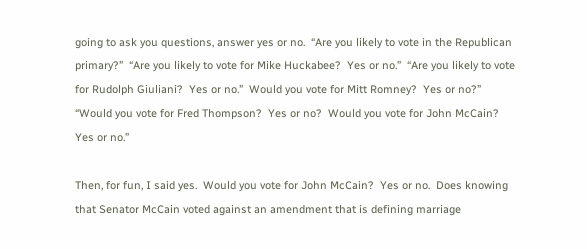going to ask you questions, answer yes or no.  “Are you likely to vote in the Republican primary?”  “Are you likely to vote for Mike Huckabee?  Yes or no.”  “Are you likely to vote for Rudolph Giuliani?  Yes or no.”  Would you vote for Mitt Romney?  Yes or no?”  “Would you vote for Fred Thompson?  Yes or no?  Would you vote for John McCain?  Yes or no.”

Then, for fun, I said yes.  Would you vote for John McCain?  Yes or no.  Does knowing that Senator McCain voted against an amendment that is defining marriage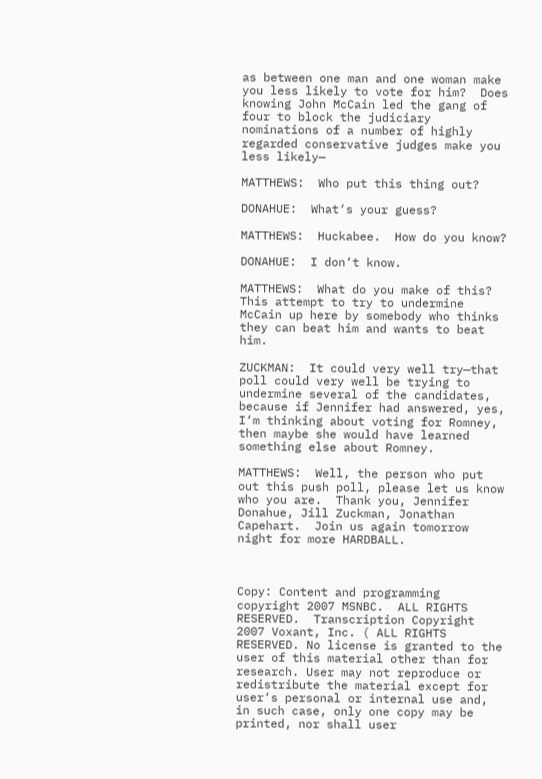as between one man and one woman make you less likely to vote for him?  Does knowing John McCain led the gang of four to block the judiciary nominations of a number of highly regarded conservative judges make you less likely—

MATTHEWS:  Who put this thing out?

DONAHUE:  What‘s your guess?

MATTHEWS:  Huckabee.  How do you know?

DONAHUE:  I don‘t know.

MATTHEWS:  What do you make of this?  This attempt to try to undermine McCain up here by somebody who thinks they can beat him and wants to beat him.

ZUCKMAN:  It could very well try—that poll could very well be trying to undermine several of the candidates, because if Jennifer had answered, yes, I‘m thinking about voting for Romney, then maybe she would have learned something else about Romney.

MATTHEWS:  Well, the person who put out this push poll, please let us know who you are.  Thank you, Jennifer Donahue, Jill Zuckman, Jonathan Capehart.  Join us again tomorrow night for more HARDBALL.



Copy: Content and programming copyright 2007 MSNBC.  ALL RIGHTS RESERVED.  Transcription Copyright 2007 Voxant, Inc. ( ALL RIGHTS  RESERVED. No license is granted to the user of this material other than for research. User may not reproduce or redistribute the material except for user‘s personal or internal use and, in such case, only one copy may be printed, nor shall user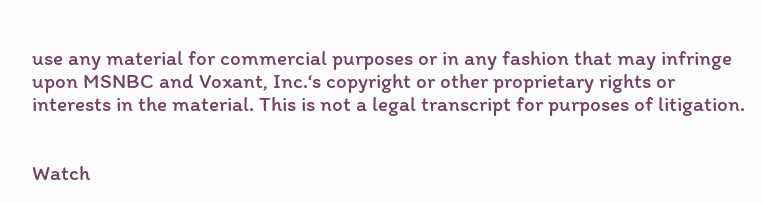use any material for commercial purposes or in any fashion that may infringe upon MSNBC and Voxant, Inc.‘s copyright or other proprietary rights or interests in the material. This is not a legal transcript for purposes of litigation.


Watch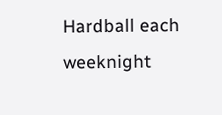Hardball each weeknight